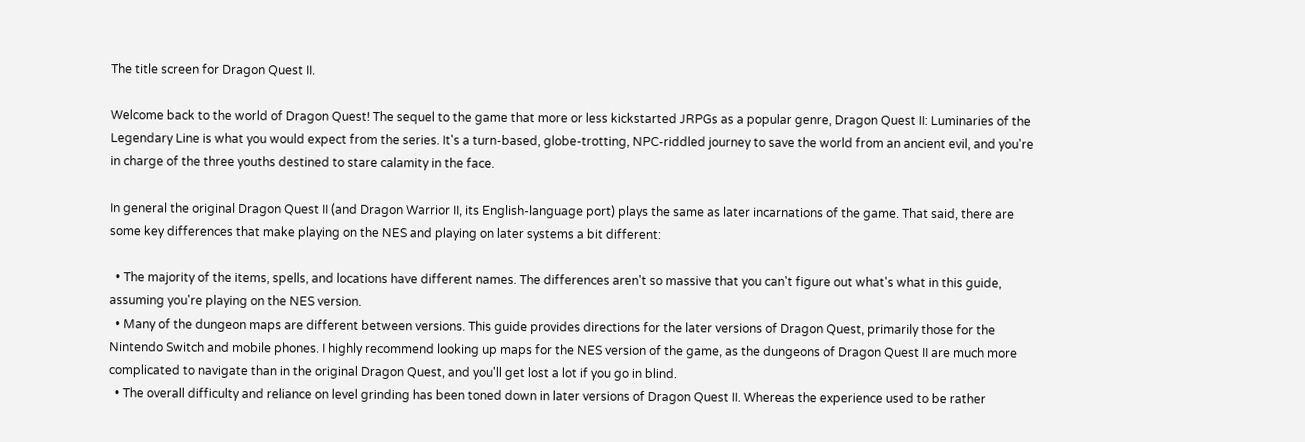The title screen for Dragon Quest II.

Welcome back to the world of Dragon Quest! The sequel to the game that more or less kickstarted JRPGs as a popular genre, Dragon Quest II: Luminaries of the Legendary Line is what you would expect from the series. It's a turn-based, globe-trotting, NPC-riddled journey to save the world from an ancient evil, and you're in charge of the three youths destined to stare calamity in the face.

In general the original Dragon Quest II (and Dragon Warrior II, its English-language port) plays the same as later incarnations of the game. That said, there are some key differences that make playing on the NES and playing on later systems a bit different:

  • The majority of the items, spells, and locations have different names. The differences aren't so massive that you can't figure out what's what in this guide, assuming you're playing on the NES version.
  • Many of the dungeon maps are different between versions. This guide provides directions for the later versions of Dragon Quest, primarily those for the Nintendo Switch and mobile phones. I highly recommend looking up maps for the NES version of the game, as the dungeons of Dragon Quest II are much more complicated to navigate than in the original Dragon Quest, and you'll get lost a lot if you go in blind.
  • The overall difficulty and reliance on level grinding has been toned down in later versions of Dragon Quest II. Whereas the experience used to be rather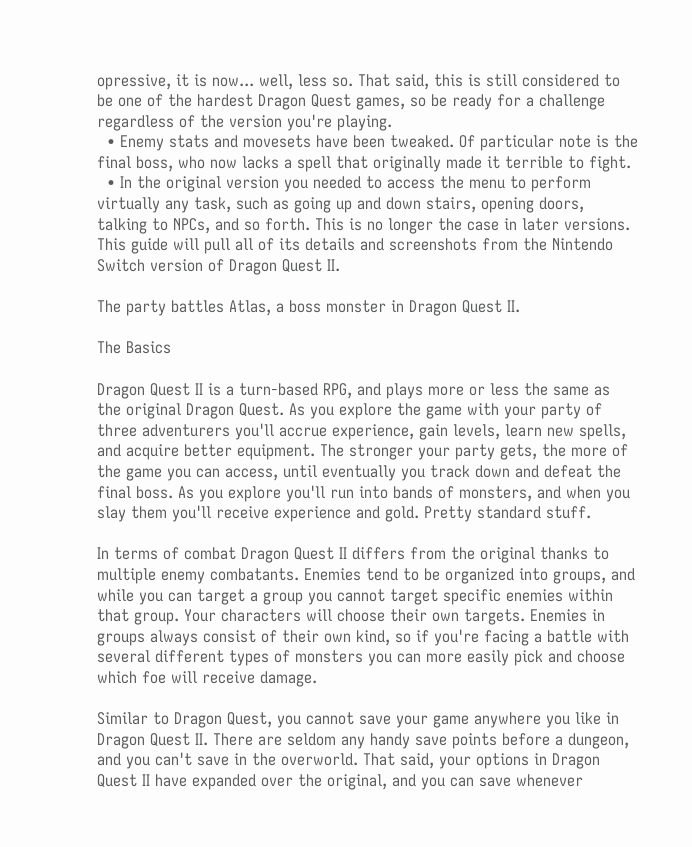opressive, it is now... well, less so. That said, this is still considered to be one of the hardest Dragon Quest games, so be ready for a challenge regardless of the version you're playing.
  • Enemy stats and movesets have been tweaked. Of particular note is the final boss, who now lacks a spell that originally made it terrible to fight.
  • In the original version you needed to access the menu to perform virtually any task, such as going up and down stairs, opening doors, talking to NPCs, and so forth. This is no longer the case in later versions.
This guide will pull all of its details and screenshots from the Nintendo Switch version of Dragon Quest II.

The party battles Atlas, a boss monster in Dragon Quest II.

The Basics

Dragon Quest II is a turn-based RPG, and plays more or less the same as the original Dragon Quest. As you explore the game with your party of three adventurers you'll accrue experience, gain levels, learn new spells, and acquire better equipment. The stronger your party gets, the more of the game you can access, until eventually you track down and defeat the final boss. As you explore you'll run into bands of monsters, and when you slay them you'll receive experience and gold. Pretty standard stuff.

In terms of combat Dragon Quest II differs from the original thanks to multiple enemy combatants. Enemies tend to be organized into groups, and while you can target a group you cannot target specific enemies within that group. Your characters will choose their own targets. Enemies in groups always consist of their own kind, so if you're facing a battle with several different types of monsters you can more easily pick and choose which foe will receive damage.

Similar to Dragon Quest, you cannot save your game anywhere you like in Dragon Quest II. There are seldom any handy save points before a dungeon, and you can't save in the overworld. That said, your options in Dragon Quest II have expanded over the original, and you can save whenever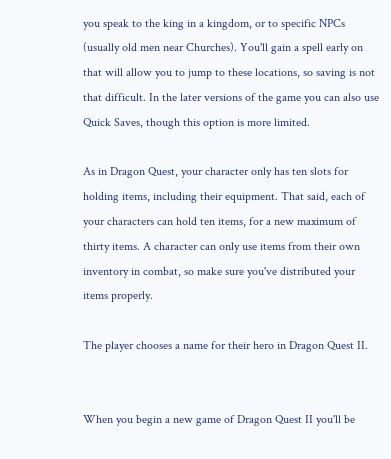you speak to the king in a kingdom, or to specific NPCs (usually old men near Churches). You'll gain a spell early on that will allow you to jump to these locations, so saving is not that difficult. In the later versions of the game you can also use Quick Saves, though this option is more limited.

As in Dragon Quest, your character only has ten slots for holding items, including their equipment. That said, each of your characters can hold ten items, for a new maximum of thirty items. A character can only use items from their own inventory in combat, so make sure you've distributed your items properly.

The player chooses a name for their hero in Dragon Quest II.


When you begin a new game of Dragon Quest II you'll be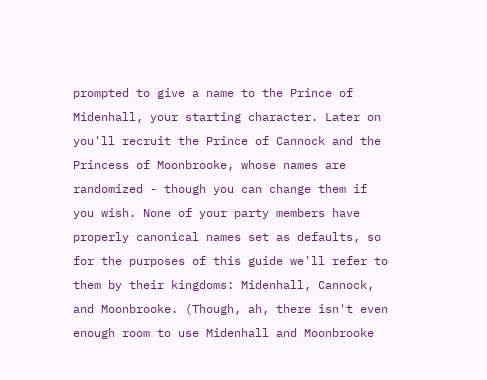prompted to give a name to the Prince of Midenhall, your starting character. Later on you'll recruit the Prince of Cannock and the Princess of Moonbrooke, whose names are randomized - though you can change them if you wish. None of your party members have properly canonical names set as defaults, so for the purposes of this guide we'll refer to them by their kingdoms: Midenhall, Cannock, and Moonbrooke. (Though, ah, there isn't even enough room to use Midenhall and Moonbrooke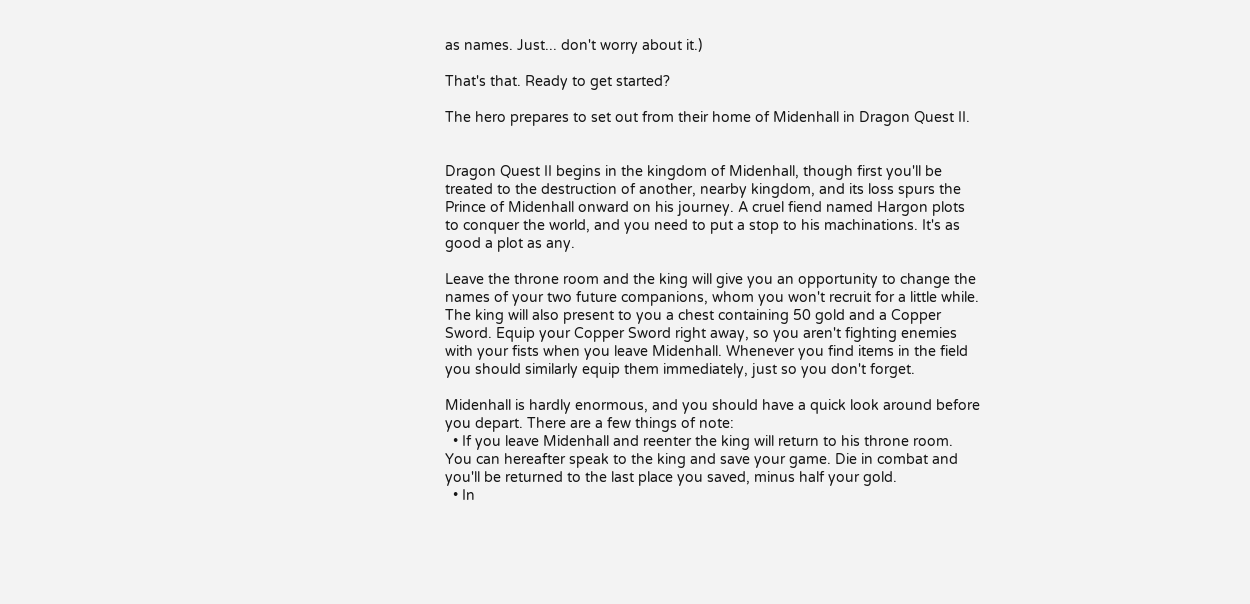as names. Just... don't worry about it.)

That's that. Ready to get started?

The hero prepares to set out from their home of Midenhall in Dragon Quest II.


Dragon Quest II begins in the kingdom of Midenhall, though first you'll be treated to the destruction of another, nearby kingdom, and its loss spurs the Prince of Midenhall onward on his journey. A cruel fiend named Hargon plots to conquer the world, and you need to put a stop to his machinations. It's as good a plot as any.

Leave the throne room and the king will give you an opportunity to change the names of your two future companions, whom you won't recruit for a little while. The king will also present to you a chest containing 50 gold and a Copper Sword. Equip your Copper Sword right away, so you aren't fighting enemies with your fists when you leave Midenhall. Whenever you find items in the field you should similarly equip them immediately, just so you don't forget.

Midenhall is hardly enormous, and you should have a quick look around before you depart. There are a few things of note:
  • If you leave Midenhall and reenter the king will return to his throne room. You can hereafter speak to the king and save your game. Die in combat and you'll be returned to the last place you saved, minus half your gold.
  • In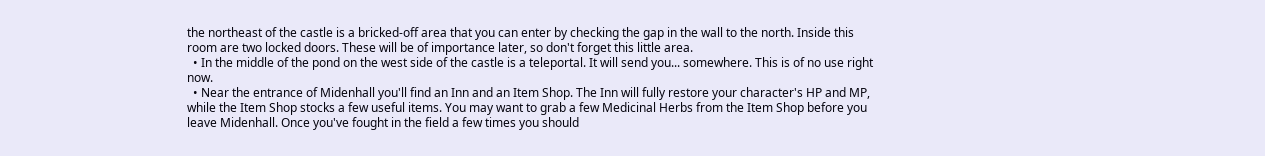the northeast of the castle is a bricked-off area that you can enter by checking the gap in the wall to the north. Inside this room are two locked doors. These will be of importance later, so don't forget this little area.
  • In the middle of the pond on the west side of the castle is a teleportal. It will send you... somewhere. This is of no use right now.
  • Near the entrance of Midenhall you'll find an Inn and an Item Shop. The Inn will fully restore your character's HP and MP, while the Item Shop stocks a few useful items. You may want to grab a few Medicinal Herbs from the Item Shop before you leave Midenhall. Once you've fought in the field a few times you should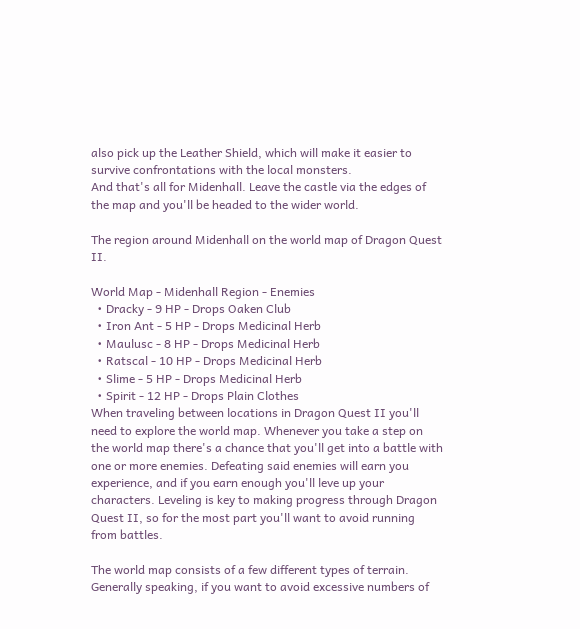also pick up the Leather Shield, which will make it easier to survive confrontations with the local monsters.
And that's all for Midenhall. Leave the castle via the edges of the map and you'll be headed to the wider world.

The region around Midenhall on the world map of Dragon Quest II.

World Map - Midenhall Region - Enemies
  • Dracky - 9 HP - Drops Oaken Club
  • Iron Ant - 5 HP - Drops Medicinal Herb
  • Maulusc - 8 HP - Drops Medicinal Herb
  • Ratscal - 10 HP - Drops Medicinal Herb
  • Slime - 5 HP - Drops Medicinal Herb
  • Spirit - 12 HP - Drops Plain Clothes
When traveling between locations in Dragon Quest II you'll need to explore the world map. Whenever you take a step on the world map there's a chance that you'll get into a battle with one or more enemies. Defeating said enemies will earn you experience, and if you earn enough you'll leve up your characters. Leveling is key to making progress through Dragon Quest II, so for the most part you'll want to avoid running from battles.

The world map consists of a few different types of terrain. Generally speaking, if you want to avoid excessive numbers of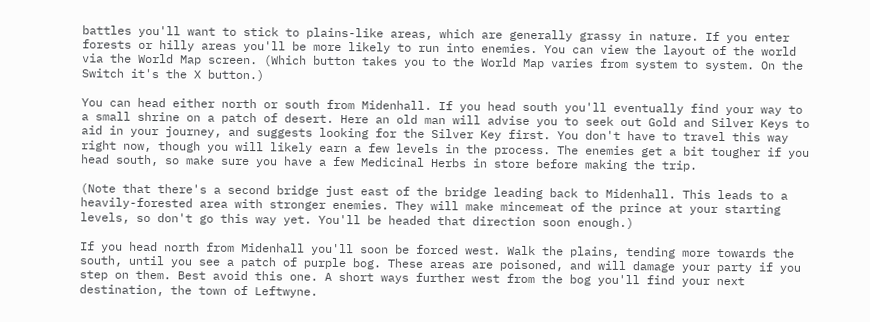battles you'll want to stick to plains-like areas, which are generally grassy in nature. If you enter forests or hilly areas you'll be more likely to run into enemies. You can view the layout of the world via the World Map screen. (Which button takes you to the World Map varies from system to system. On the Switch it's the X button.)

You can head either north or south from Midenhall. If you head south you'll eventually find your way to a small shrine on a patch of desert. Here an old man will advise you to seek out Gold and Silver Keys to aid in your journey, and suggests looking for the Silver Key first. You don't have to travel this way right now, though you will likely earn a few levels in the process. The enemies get a bit tougher if you head south, so make sure you have a few Medicinal Herbs in store before making the trip.

(Note that there's a second bridge just east of the bridge leading back to Midenhall. This leads to a heavily-forested area with stronger enemies. They will make mincemeat of the prince at your starting levels, so don't go this way yet. You'll be headed that direction soon enough.)

If you head north from Midenhall you'll soon be forced west. Walk the plains, tending more towards the south, until you see a patch of purple bog. These areas are poisoned, and will damage your party if you step on them. Best avoid this one. A short ways further west from the bog you'll find your next destination, the town of Leftwyne.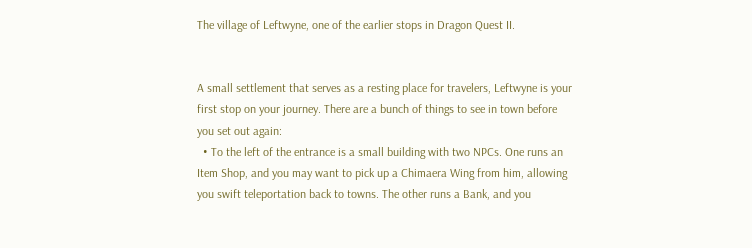The village of Leftwyne, one of the earlier stops in Dragon Quest II.


A small settlement that serves as a resting place for travelers, Leftwyne is your first stop on your journey. There are a bunch of things to see in town before you set out again:
  • To the left of the entrance is a small building with two NPCs. One runs an Item Shop, and you may want to pick up a Chimaera Wing from him, allowing you swift teleportation back to towns. The other runs a Bank, and you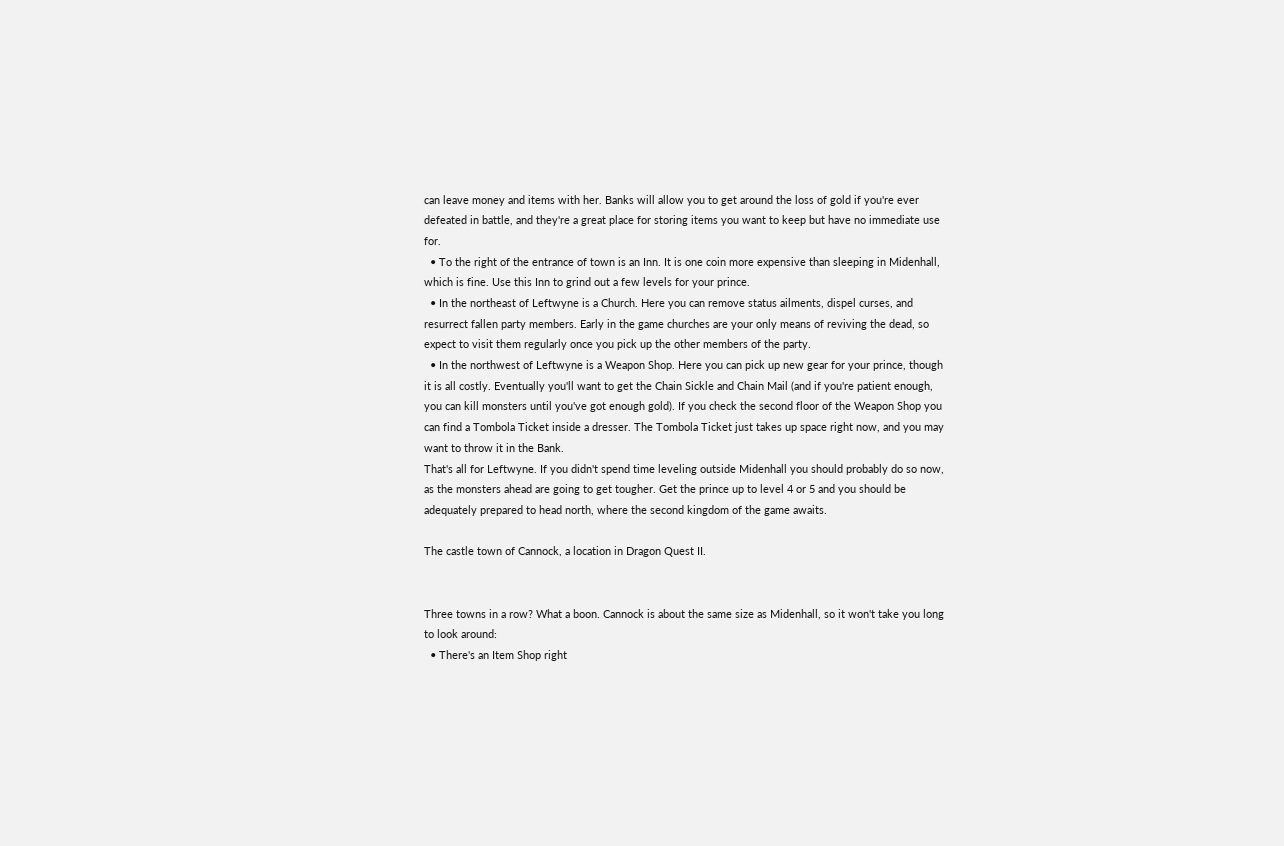can leave money and items with her. Banks will allow you to get around the loss of gold if you're ever defeated in battle, and they're a great place for storing items you want to keep but have no immediate use for.
  • To the right of the entrance of town is an Inn. It is one coin more expensive than sleeping in Midenhall, which is fine. Use this Inn to grind out a few levels for your prince.
  • In the northeast of Leftwyne is a Church. Here you can remove status ailments, dispel curses, and resurrect fallen party members. Early in the game churches are your only means of reviving the dead, so expect to visit them regularly once you pick up the other members of the party.
  • In the northwest of Leftwyne is a Weapon Shop. Here you can pick up new gear for your prince, though it is all costly. Eventually you'll want to get the Chain Sickle and Chain Mail (and if you're patient enough, you can kill monsters until you've got enough gold). If you check the second floor of the Weapon Shop you can find a Tombola Ticket inside a dresser. The Tombola Ticket just takes up space right now, and you may want to throw it in the Bank.
That's all for Leftwyne. If you didn't spend time leveling outside Midenhall you should probably do so now, as the monsters ahead are going to get tougher. Get the prince up to level 4 or 5 and you should be adequately prepared to head north, where the second kingdom of the game awaits.

The castle town of Cannock, a location in Dragon Quest II.


Three towns in a row? What a boon. Cannock is about the same size as Midenhall, so it won't take you long to look around:
  • There's an Item Shop right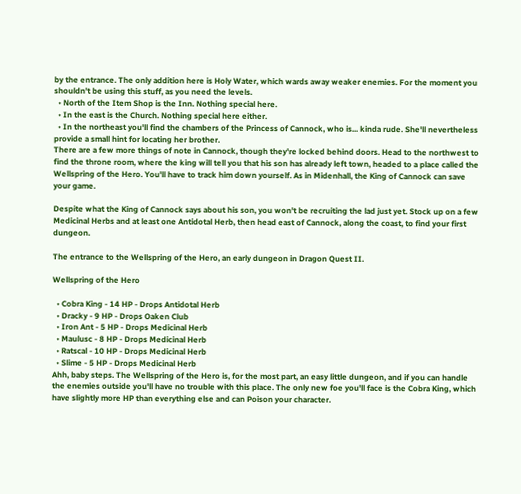by the entrance. The only addition here is Holy Water, which wards away weaker enemies. For the moment you shouldn't be using this stuff, as you need the levels.
  • North of the Item Shop is the Inn. Nothing special here.
  • In the east is the Church. Nothing special here either.
  • In the northeast you'll find the chambers of the Princess of Cannock, who is... kinda rude. She'll nevertheless provide a small hint for locating her brother.
There are a few more things of note in Cannock, though they're locked behind doors. Head to the northwest to find the throne room, where the king will tell you that his son has already left town, headed to a place called the Wellspring of the Hero. You'll have to track him down yourself. As in Midenhall, the King of Cannock can save your game.

Despite what the King of Cannock says about his son, you won't be recruiting the lad just yet. Stock up on a few Medicinal Herbs and at least one Antidotal Herb, then head east of Cannock, along the coast, to find your first dungeon.

The entrance to the Wellspring of the Hero, an early dungeon in Dragon Quest II.

Wellspring of the Hero

  • Cobra King - 14 HP - Drops Antidotal Herb
  • Dracky - 9 HP - Drops Oaken Club
  • Iron Ant - 5 HP - Drops Medicinal Herb
  • Maulusc - 8 HP - Drops Medicinal Herb
  • Ratscal - 10 HP - Drops Medicinal Herb
  • Slime - 5 HP - Drops Medicinal Herb
Ahh, baby steps. The Wellspring of the Hero is, for the most part, an easy little dungeon, and if you can handle the enemies outside you'll have no trouble with this place. The only new foe you'll face is the Cobra King, which have slightly more HP than everything else and can Poison your character.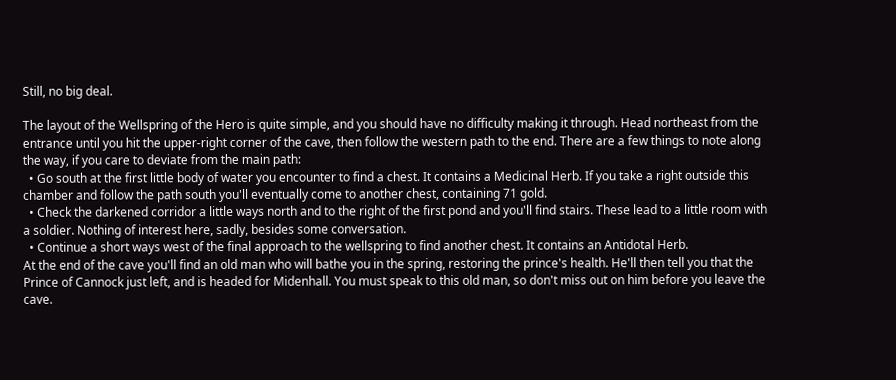Still, no big deal.

The layout of the Wellspring of the Hero is quite simple, and you should have no difficulty making it through. Head northeast from the entrance until you hit the upper-right corner of the cave, then follow the western path to the end. There are a few things to note along the way, if you care to deviate from the main path:
  • Go south at the first little body of water you encounter to find a chest. It contains a Medicinal Herb. If you take a right outside this chamber and follow the path south you'll eventually come to another chest, containing 71 gold.
  • Check the darkened corridor a little ways north and to the right of the first pond and you'll find stairs. These lead to a little room with a soldier. Nothing of interest here, sadly, besides some conversation.
  • Continue a short ways west of the final approach to the wellspring to find another chest. It contains an Antidotal Herb.
At the end of the cave you'll find an old man who will bathe you in the spring, restoring the prince's health. He'll then tell you that the Prince of Cannock just left, and is headed for Midenhall. You must speak to this old man, so don't miss out on him before you leave the cave.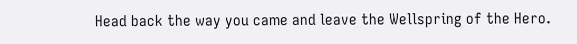Head back the way you came and leave the Wellspring of the Hero.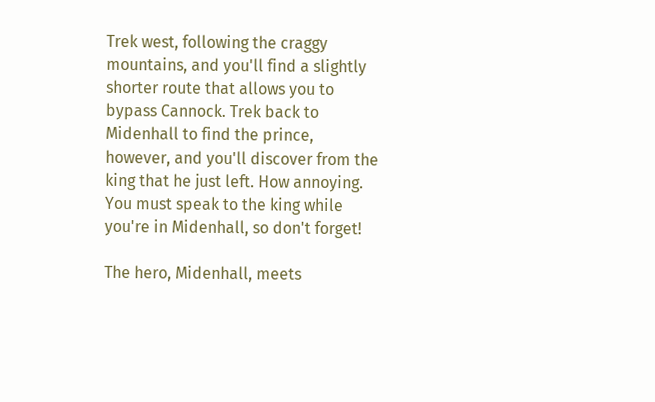Trek west, following the craggy mountains, and you'll find a slightly shorter route that allows you to bypass Cannock. Trek back to Midenhall to find the prince, however, and you'll discover from the king that he just left. How annoying. You must speak to the king while you're in Midenhall, so don't forget!

The hero, Midenhall, meets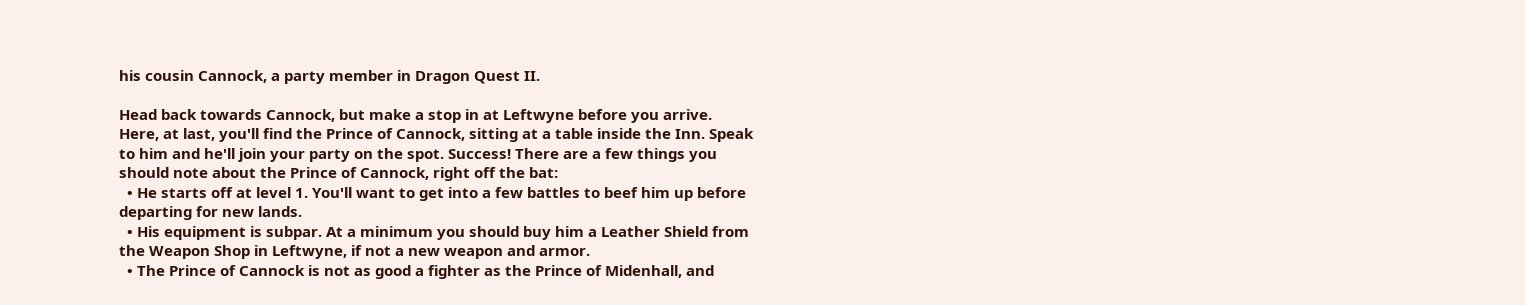his cousin Cannock, a party member in Dragon Quest II.

Head back towards Cannock, but make a stop in at Leftwyne before you arrive. Here, at last, you'll find the Prince of Cannock, sitting at a table inside the Inn. Speak to him and he'll join your party on the spot. Success! There are a few things you should note about the Prince of Cannock, right off the bat:
  • He starts off at level 1. You'll want to get into a few battles to beef him up before departing for new lands.
  • His equipment is subpar. At a minimum you should buy him a Leather Shield from the Weapon Shop in Leftwyne, if not a new weapon and armor.
  • The Prince of Cannock is not as good a fighter as the Prince of Midenhall, and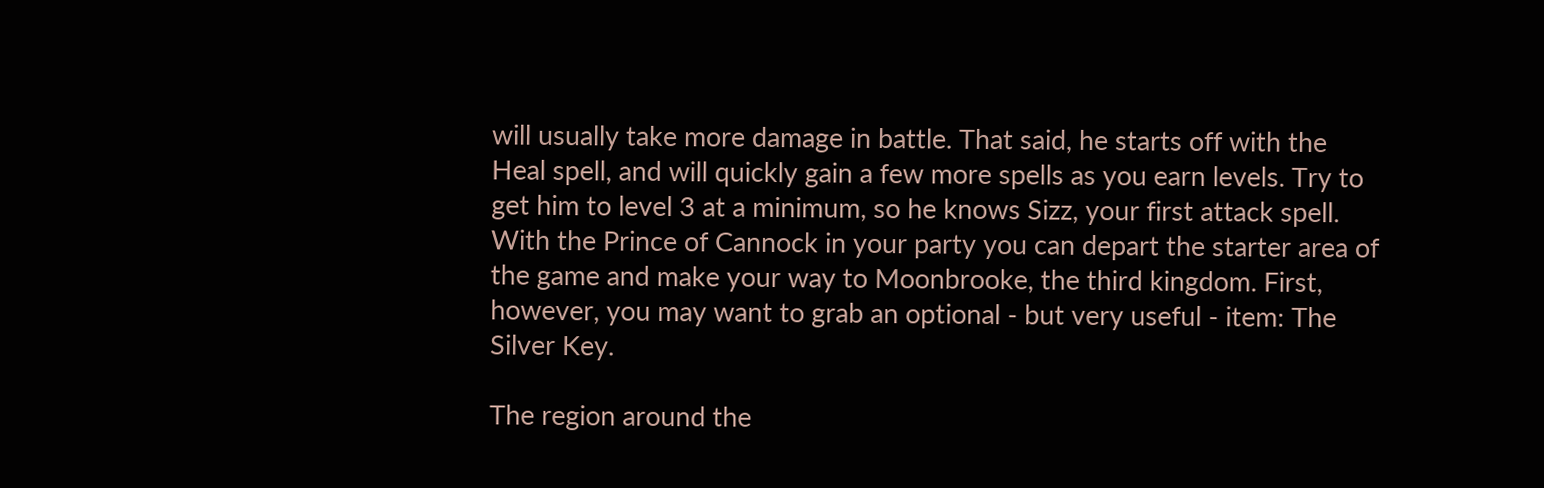will usually take more damage in battle. That said, he starts off with the Heal spell, and will quickly gain a few more spells as you earn levels. Try to get him to level 3 at a minimum, so he knows Sizz, your first attack spell.
With the Prince of Cannock in your party you can depart the starter area of the game and make your way to Moonbrooke, the third kingdom. First, however, you may want to grab an optional - but very useful - item: The Silver Key.

The region around the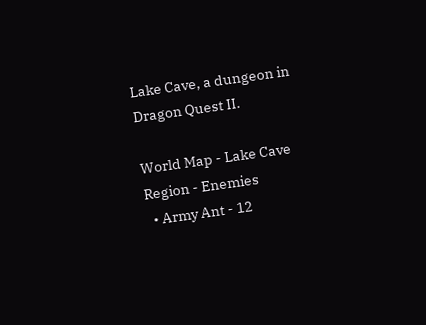Lake Cave, a dungeon in Dragon Quest II.

World Map - Lake Cave Region - Enemies
  • Army Ant - 12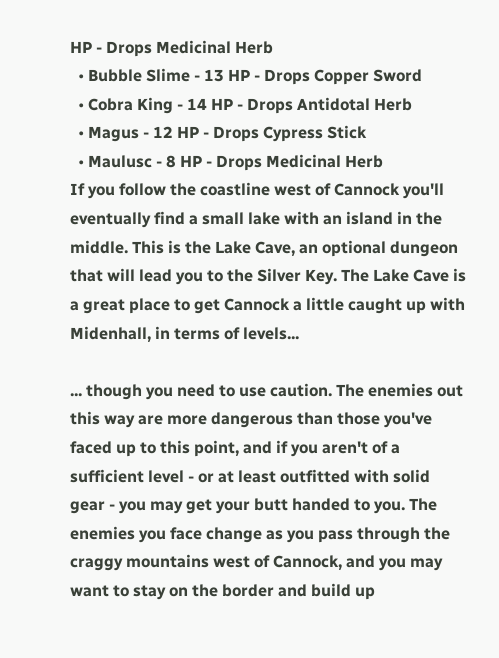HP - Drops Medicinal Herb
  • Bubble Slime - 13 HP - Drops Copper Sword
  • Cobra King - 14 HP - Drops Antidotal Herb
  • Magus - 12 HP - Drops Cypress Stick
  • Maulusc - 8 HP - Drops Medicinal Herb
If you follow the coastline west of Cannock you'll eventually find a small lake with an island in the middle. This is the Lake Cave, an optional dungeon that will lead you to the Silver Key. The Lake Cave is a great place to get Cannock a little caught up with Midenhall, in terms of levels...

... though you need to use caution. The enemies out this way are more dangerous than those you've faced up to this point, and if you aren't of a sufficient level - or at least outfitted with solid gear - you may get your butt handed to you. The enemies you face change as you pass through the craggy mountains west of Cannock, and you may want to stay on the border and build up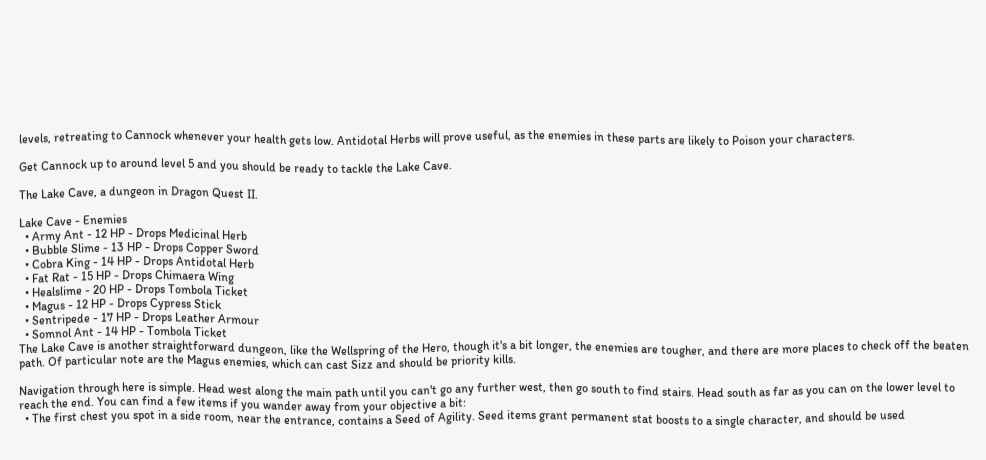levels, retreating to Cannock whenever your health gets low. Antidotal Herbs will prove useful, as the enemies in these parts are likely to Poison your characters.

Get Cannock up to around level 5 and you should be ready to tackle the Lake Cave.

The Lake Cave, a dungeon in Dragon Quest II.

Lake Cave - Enemies
  • Army Ant - 12 HP - Drops Medicinal Herb
  • Bubble Slime - 13 HP - Drops Copper Sword
  • Cobra King - 14 HP - Drops Antidotal Herb
  • Fat Rat - 15 HP - Drops Chimaera Wing
  • Healslime - 20 HP - Drops Tombola Ticket
  • Magus - 12 HP - Drops Cypress Stick
  • Sentripede - 17 HP - Drops Leather Armour
  • Somnol Ant - 14 HP - Tombola Ticket
The Lake Cave is another straightforward dungeon, like the Wellspring of the Hero, though it's a bit longer, the enemies are tougher, and there are more places to check off the beaten path. Of particular note are the Magus enemies, which can cast Sizz and should be priority kills.

Navigation through here is simple. Head west along the main path until you can't go any further west, then go south to find stairs. Head south as far as you can on the lower level to reach the end. You can find a few items if you wander away from your objective a bit:
  • The first chest you spot in a side room, near the entrance, contains a Seed of Agility. Seed items grant permanent stat boosts to a single character, and should be used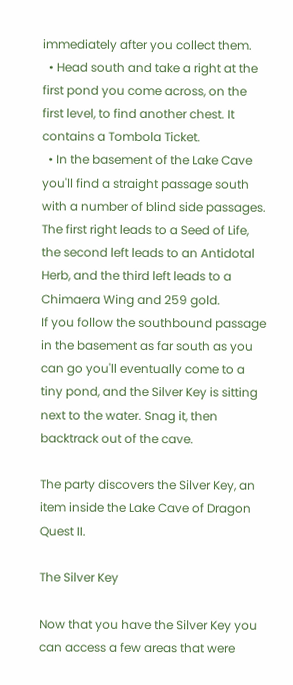immediately after you collect them.
  • Head south and take a right at the first pond you come across, on the first level, to find another chest. It contains a Tombola Ticket.
  • In the basement of the Lake Cave you'll find a straight passage south with a number of blind side passages. The first right leads to a Seed of Life, the second left leads to an Antidotal Herb, and the third left leads to a Chimaera Wing and 259 gold.
If you follow the southbound passage in the basement as far south as you can go you'll eventually come to a tiny pond, and the Silver Key is sitting next to the water. Snag it, then backtrack out of the cave.

The party discovers the Silver Key, an item inside the Lake Cave of Dragon Quest II.

The Silver Key

Now that you have the Silver Key you can access a few areas that were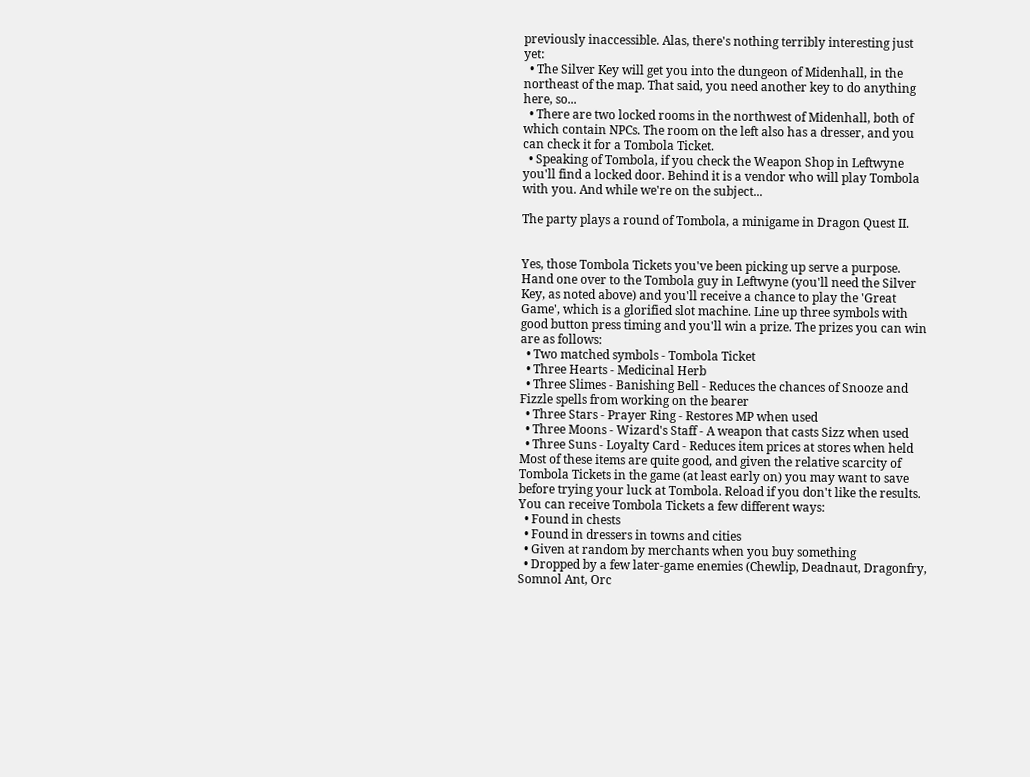previously inaccessible. Alas, there's nothing terribly interesting just yet:
  • The Silver Key will get you into the dungeon of Midenhall, in the northeast of the map. That said, you need another key to do anything here, so...
  • There are two locked rooms in the northwest of Midenhall, both of which contain NPCs. The room on the left also has a dresser, and you can check it for a Tombola Ticket.
  • Speaking of Tombola, if you check the Weapon Shop in Leftwyne you'll find a locked door. Behind it is a vendor who will play Tombola with you. And while we're on the subject...

The party plays a round of Tombola, a minigame in Dragon Quest II.


Yes, those Tombola Tickets you've been picking up serve a purpose. Hand one over to the Tombola guy in Leftwyne (you'll need the Silver Key, as noted above) and you'll receive a chance to play the 'Great Game', which is a glorified slot machine. Line up three symbols with good button press timing and you'll win a prize. The prizes you can win are as follows:
  • Two matched symbols - Tombola Ticket
  • Three Hearts - Medicinal Herb
  • Three Slimes - Banishing Bell - Reduces the chances of Snooze and Fizzle spells from working on the bearer
  • Three Stars - Prayer Ring - Restores MP when used
  • Three Moons - Wizard's Staff - A weapon that casts Sizz when used
  • Three Suns - Loyalty Card - Reduces item prices at stores when held
Most of these items are quite good, and given the relative scarcity of Tombola Tickets in the game (at least early on) you may want to save before trying your luck at Tombola. Reload if you don't like the results. You can receive Tombola Tickets a few different ways:
  • Found in chests
  • Found in dressers in towns and cities
  • Given at random by merchants when you buy something
  • Dropped by a few later-game enemies (Chewlip, Deadnaut, Dragonfry, Somnol Ant, Orc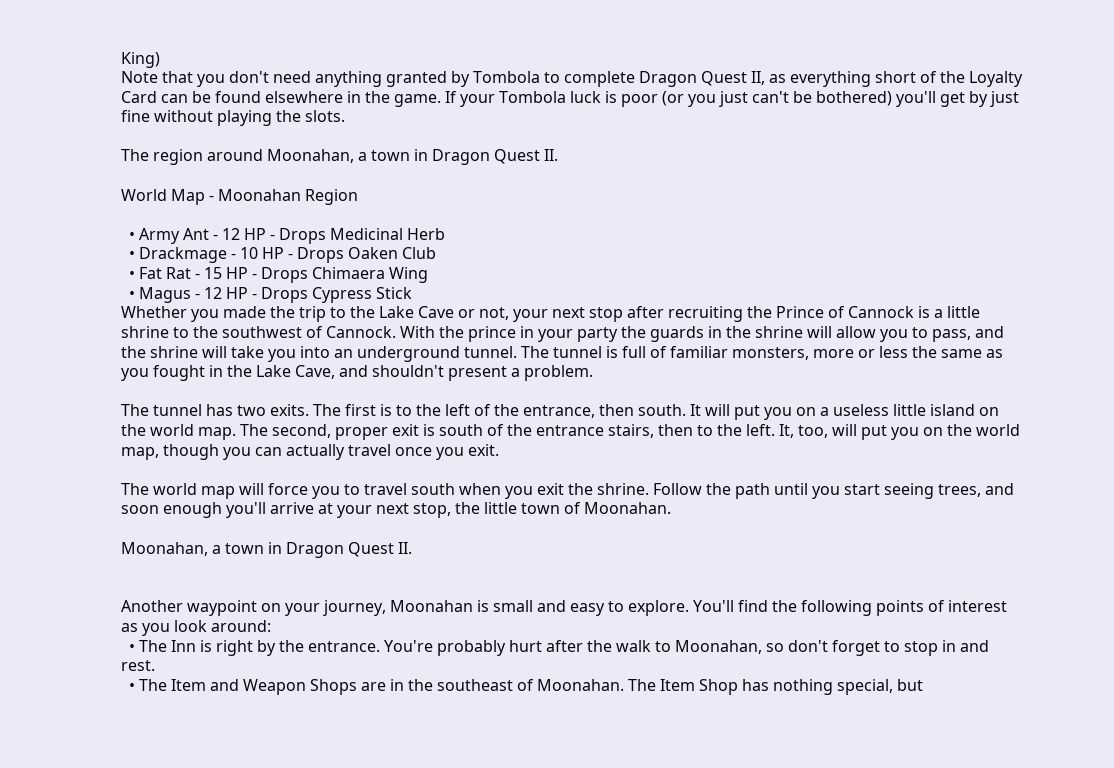King)
Note that you don't need anything granted by Tombola to complete Dragon Quest II, as everything short of the Loyalty Card can be found elsewhere in the game. If your Tombola luck is poor (or you just can't be bothered) you'll get by just fine without playing the slots.

The region around Moonahan, a town in Dragon Quest II.

World Map - Moonahan Region

  • Army Ant - 12 HP - Drops Medicinal Herb
  • Drackmage - 10 HP - Drops Oaken Club
  • Fat Rat - 15 HP - Drops Chimaera Wing
  • Magus - 12 HP - Drops Cypress Stick
Whether you made the trip to the Lake Cave or not, your next stop after recruiting the Prince of Cannock is a little shrine to the southwest of Cannock. With the prince in your party the guards in the shrine will allow you to pass, and the shrine will take you into an underground tunnel. The tunnel is full of familiar monsters, more or less the same as you fought in the Lake Cave, and shouldn't present a problem.

The tunnel has two exits. The first is to the left of the entrance, then south. It will put you on a useless little island on the world map. The second, proper exit is south of the entrance stairs, then to the left. It, too, will put you on the world map, though you can actually travel once you exit.

The world map will force you to travel south when you exit the shrine. Follow the path until you start seeing trees, and soon enough you'll arrive at your next stop, the little town of Moonahan.

Moonahan, a town in Dragon Quest II.


Another waypoint on your journey, Moonahan is small and easy to explore. You'll find the following points of interest as you look around:
  • The Inn is right by the entrance. You're probably hurt after the walk to Moonahan, so don't forget to stop in and rest.
  • The Item and Weapon Shops are in the southeast of Moonahan. The Item Shop has nothing special, but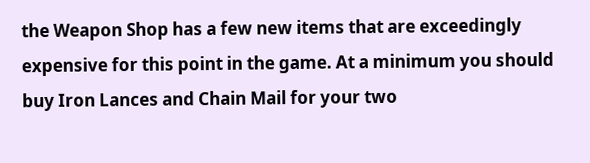the Weapon Shop has a few new items that are exceedingly expensive for this point in the game. At a minimum you should buy Iron Lances and Chain Mail for your two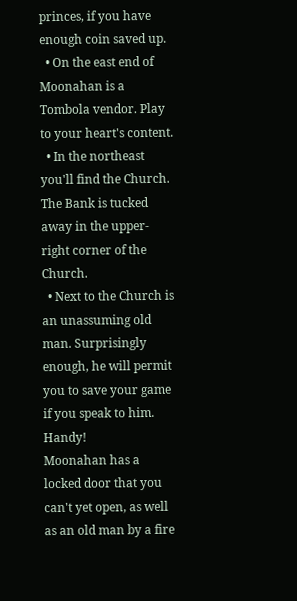princes, if you have enough coin saved up.
  • On the east end of Moonahan is a Tombola vendor. Play to your heart's content.
  • In the northeast you'll find the Church. The Bank is tucked away in the upper-right corner of the Church.
  • Next to the Church is an unassuming old man. Surprisingly enough, he will permit you to save your game if you speak to him. Handy!
Moonahan has a locked door that you can't yet open, as well as an old man by a fire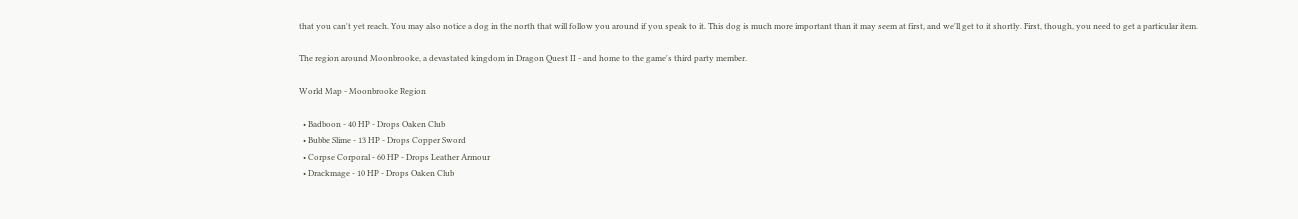that you can't yet reach. You may also notice a dog in the north that will follow you around if you speak to it. This dog is much more important than it may seem at first, and we'll get to it shortly. First, though, you need to get a particular item.

The region around Moonbrooke, a devastated kingdom in Dragon Quest II - and home to the game's third party member.

World Map - Moonbrooke Region

  • Badboon - 40 HP - Drops Oaken Club
  • Bubbe Slime - 13 HP - Drops Copper Sword
  • Corpse Corporal - 60 HP - Drops Leather Armour
  • Drackmage - 10 HP - Drops Oaken Club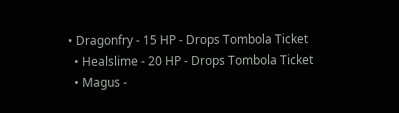• Dragonfry - 15 HP - Drops Tombola Ticket
  • Healslime - 20 HP - Drops Tombola Ticket
  • Magus -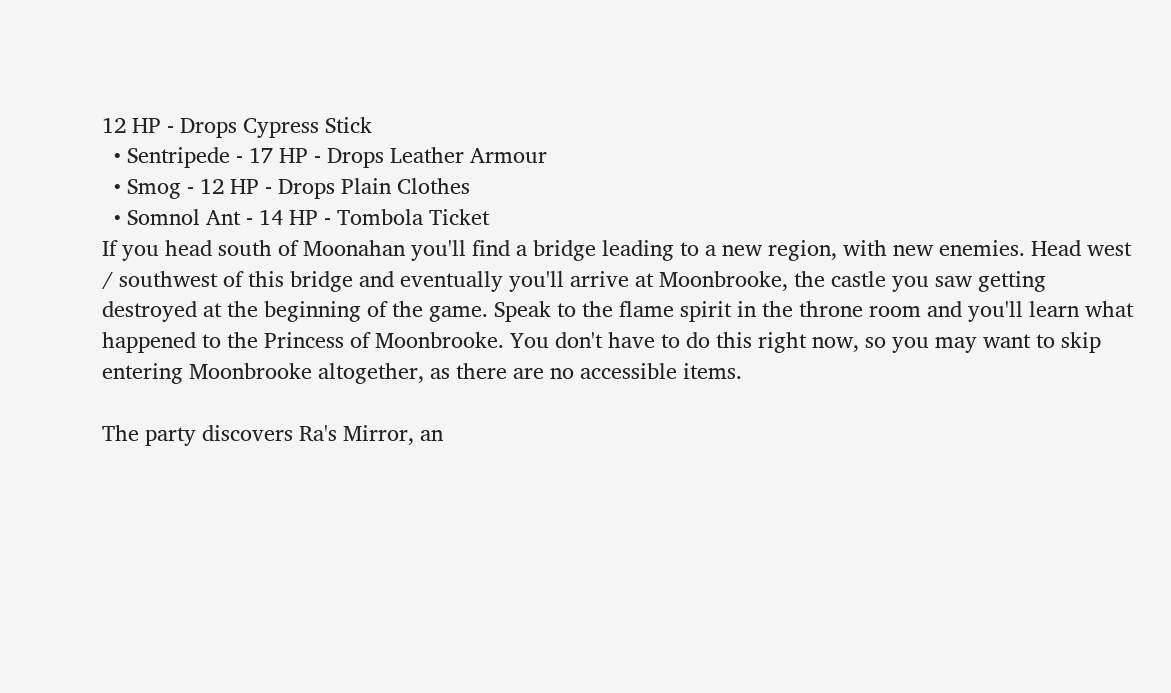12 HP - Drops Cypress Stick
  • Sentripede - 17 HP - Drops Leather Armour
  • Smog - 12 HP - Drops Plain Clothes
  • Somnol Ant - 14 HP - Tombola Ticket
If you head south of Moonahan you'll find a bridge leading to a new region, with new enemies. Head west / southwest of this bridge and eventually you'll arrive at Moonbrooke, the castle you saw getting destroyed at the beginning of the game. Speak to the flame spirit in the throne room and you'll learn what happened to the Princess of Moonbrooke. You don't have to do this right now, so you may want to skip entering Moonbrooke altogether, as there are no accessible items.

The party discovers Ra's Mirror, an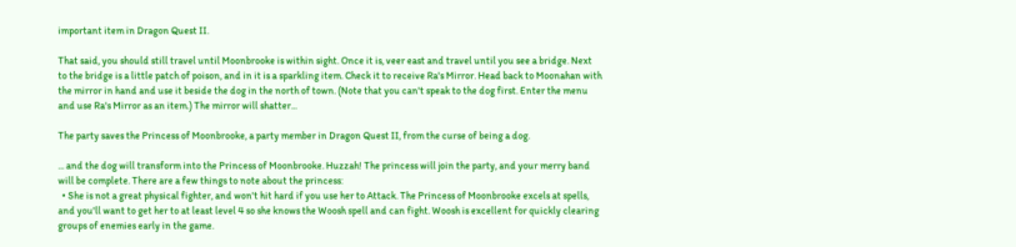important item in Dragon Quest II.

That said, you should still travel until Moonbrooke is within sight. Once it is, veer east and travel until you see a bridge. Next to the bridge is a little patch of poison, and in it is a sparkling item. Check it to receive Ra's Mirror. Head back to Moonahan with the mirror in hand and use it beside the dog in the north of town. (Note that you can't speak to the dog first. Enter the menu and use Ra's Mirror as an item.) The mirror will shatter...

The party saves the Princess of Moonbrooke, a party member in Dragon Quest II, from the curse of being a dog.

... and the dog will transform into the Princess of Moonbrooke. Huzzah! The princess will join the party, and your merry band will be complete. There are a few things to note about the princess:
  • She is not a great physical fighter, and won't hit hard if you use her to Attack. The Princess of Moonbrooke excels at spells, and you'll want to get her to at least level 4 so she knows the Woosh spell and can fight. Woosh is excellent for quickly clearing groups of enemies early in the game.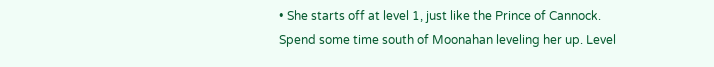• She starts off at level 1, just like the Prince of Cannock. Spend some time south of Moonahan leveling her up. Level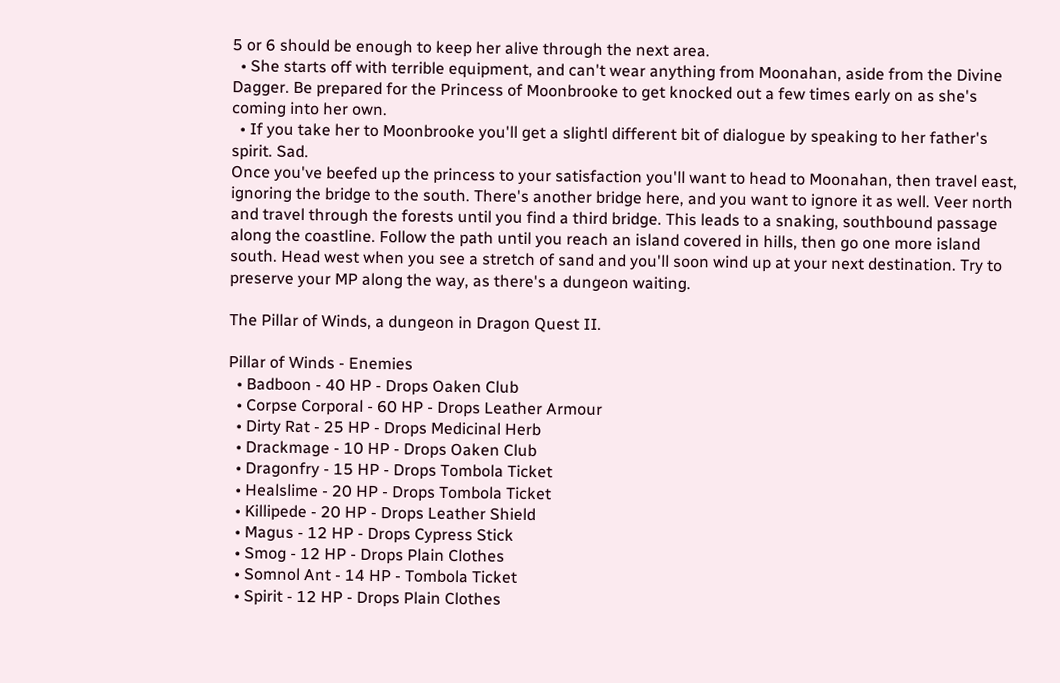5 or 6 should be enough to keep her alive through the next area.
  • She starts off with terrible equipment, and can't wear anything from Moonahan, aside from the Divine Dagger. Be prepared for the Princess of Moonbrooke to get knocked out a few times early on as she's coming into her own.
  • If you take her to Moonbrooke you'll get a slightl different bit of dialogue by speaking to her father's spirit. Sad.
Once you've beefed up the princess to your satisfaction you'll want to head to Moonahan, then travel east, ignoring the bridge to the south. There's another bridge here, and you want to ignore it as well. Veer north and travel through the forests until you find a third bridge. This leads to a snaking, southbound passage along the coastline. Follow the path until you reach an island covered in hills, then go one more island south. Head west when you see a stretch of sand and you'll soon wind up at your next destination. Try to preserve your MP along the way, as there's a dungeon waiting.

The Pillar of Winds, a dungeon in Dragon Quest II.

Pillar of Winds - Enemies
  • Badboon - 40 HP - Drops Oaken Club
  • Corpse Corporal - 60 HP - Drops Leather Armour
  • Dirty Rat - 25 HP - Drops Medicinal Herb
  • Drackmage - 10 HP - Drops Oaken Club
  • Dragonfry - 15 HP - Drops Tombola Ticket
  • Healslime - 20 HP - Drops Tombola Ticket
  • Killipede - 20 HP - Drops Leather Shield
  • Magus - 12 HP - Drops Cypress Stick
  • Smog - 12 HP - Drops Plain Clothes
  • Somnol Ant - 14 HP - Tombola Ticket
  • Spirit - 12 HP - Drops Plain Clothes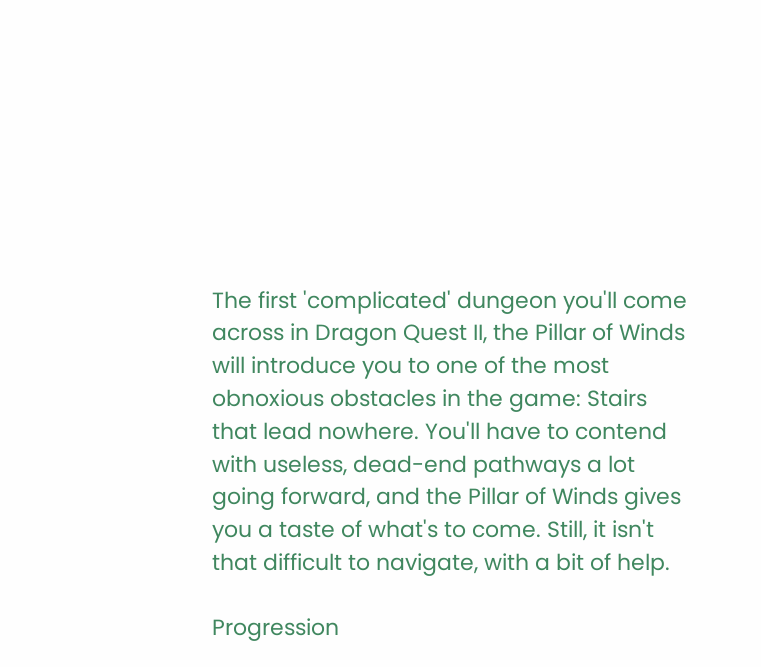The first 'complicated' dungeon you'll come across in Dragon Quest II, the Pillar of Winds will introduce you to one of the most obnoxious obstacles in the game: Stairs that lead nowhere. You'll have to contend with useless, dead-end pathways a lot going forward, and the Pillar of Winds gives you a taste of what's to come. Still, it isn't that difficult to navigate, with a bit of help.

Progression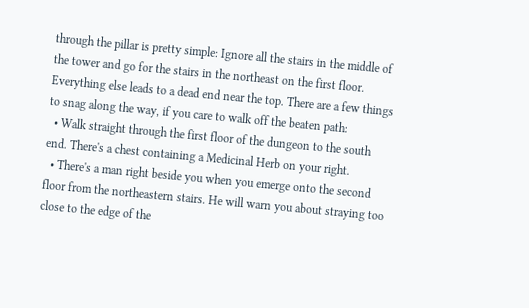through the pillar is pretty simple: Ignore all the stairs in the middle of the tower and go for the stairs in the northeast on the first floor. Everything else leads to a dead end near the top. There are a few things to snag along the way, if you care to walk off the beaten path:
  • Walk straight through the first floor of the dungeon to the south end. There's a chest containing a Medicinal Herb on your right.
  • There's a man right beside you when you emerge onto the second floor from the northeastern stairs. He will warn you about straying too close to the edge of the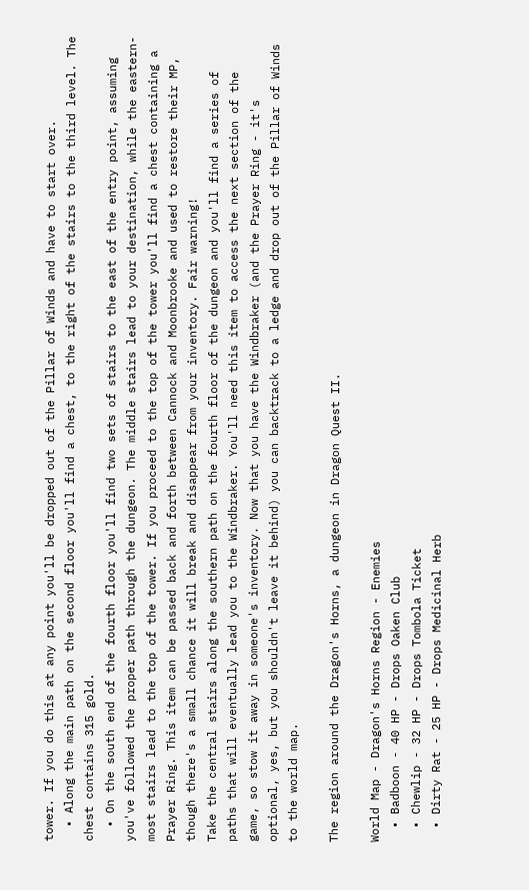tower. If you do this at any point you'll be dropped out of the Pillar of Winds and have to start over.
  • Along the main path on the second floor you'll find a chest, to the right of the stairs to the third level. The chest contains 315 gold.
  • On the south end of the fourth floor you'll find two sets of stairs to the east of the entry point, assuming you've followed the proper path through the dungeon. The middle stairs lead to your destination, while the eastern-most stairs lead to the top of the tower. If you proceed to the top of the tower you'll find a chest containing a Prayer Ring. This item can be passed back and forth between Cannock and Moonbrooke and used to restore their MP, though there's a small chance it will break and disappear from your inventory. Fair warning!
Take the central stairs along the southern path on the fourth floor of the dungeon and you'll find a series of paths that will eventually lead you to the Windbraker. You'll need this item to access the next section of the game, so stow it away in someone's inventory. Now that you have the Windbraker (and the Prayer Ring - it's optional, yes, but you shouldn't leave it behind) you can backtrack to a ledge and drop out of the Pillar of Winds to the world map.

The region around the Dragon's Horns, a dungeon in Dragon Quest II.

World Map - Dragon's Horns Region - Enemies
  • Badboon - 40 HP - Drops Oaken Club
  • Chewlip - 32 HP - Drops Tombola Ticket
  • Dirty Rat - 25 HP - Drops Medicinal Herb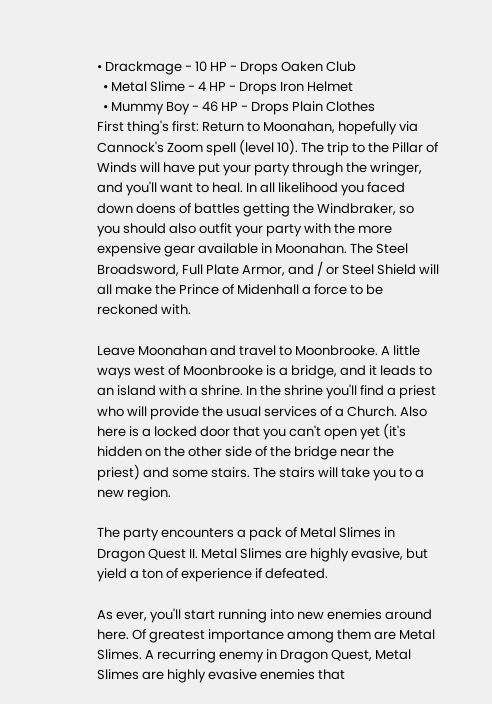• Drackmage - 10 HP - Drops Oaken Club
  • Metal Slime - 4 HP - Drops Iron Helmet
  • Mummy Boy - 46 HP - Drops Plain Clothes
First thing's first: Return to Moonahan, hopefully via Cannock's Zoom spell (level 10). The trip to the Pillar of Winds will have put your party through the wringer, and you'll want to heal. In all likelihood you faced down doens of battles getting the Windbraker, so you should also outfit your party with the more expensive gear available in Moonahan. The Steel Broadsword, Full Plate Armor, and / or Steel Shield will all make the Prince of Midenhall a force to be reckoned with.

Leave Moonahan and travel to Moonbrooke. A little ways west of Moonbrooke is a bridge, and it leads to an island with a shrine. In the shrine you'll find a priest who will provide the usual services of a Church. Also here is a locked door that you can't open yet (it's hidden on the other side of the bridge near the priest) and some stairs. The stairs will take you to a new region.

The party encounters a pack of Metal Slimes in Dragon Quest II. Metal Slimes are highly evasive, but yield a ton of experience if defeated.

As ever, you'll start running into new enemies around here. Of greatest importance among them are Metal Slimes. A recurring enemy in Dragon Quest, Metal Slimes are highly evasive enemies that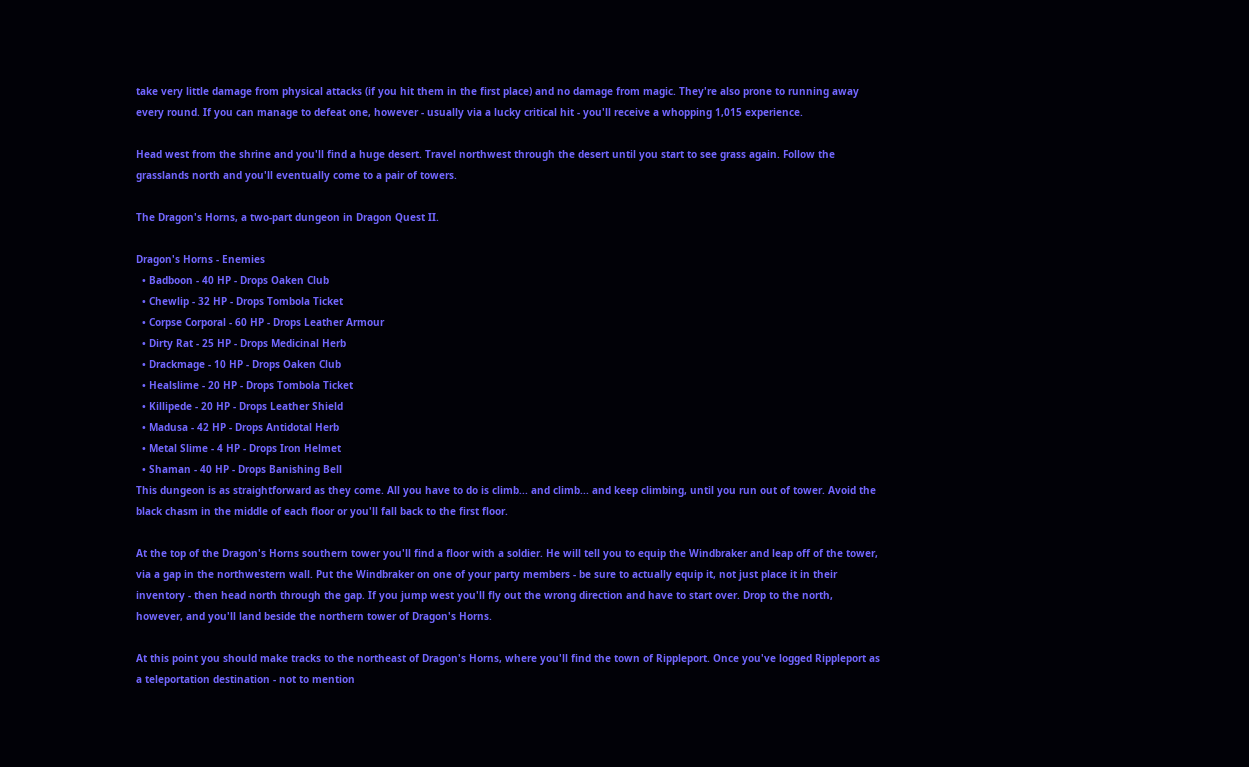take very little damage from physical attacks (if you hit them in the first place) and no damage from magic. They're also prone to running away every round. If you can manage to defeat one, however - usually via a lucky critical hit - you'll receive a whopping 1,015 experience.

Head west from the shrine and you'll find a huge desert. Travel northwest through the desert until you start to see grass again. Follow the grasslands north and you'll eventually come to a pair of towers.

The Dragon's Horns, a two-part dungeon in Dragon Quest II.

Dragon's Horns - Enemies
  • Badboon - 40 HP - Drops Oaken Club
  • Chewlip - 32 HP - Drops Tombola Ticket
  • Corpse Corporal - 60 HP - Drops Leather Armour
  • Dirty Rat - 25 HP - Drops Medicinal Herb
  • Drackmage - 10 HP - Drops Oaken Club
  • Healslime - 20 HP - Drops Tombola Ticket
  • Killipede - 20 HP - Drops Leather Shield
  • Madusa - 42 HP - Drops Antidotal Herb
  • Metal Slime - 4 HP - Drops Iron Helmet
  • Shaman - 40 HP - Drops Banishing Bell
This dungeon is as straightforward as they come. All you have to do is climb... and climb... and keep climbing, until you run out of tower. Avoid the black chasm in the middle of each floor or you'll fall back to the first floor.

At the top of the Dragon's Horns southern tower you'll find a floor with a soldier. He will tell you to equip the Windbraker and leap off of the tower, via a gap in the northwestern wall. Put the Windbraker on one of your party members - be sure to actually equip it, not just place it in their inventory - then head north through the gap. If you jump west you'll fly out the wrong direction and have to start over. Drop to the north, however, and you'll land beside the northern tower of Dragon's Horns.

At this point you should make tracks to the northeast of Dragon's Horns, where you'll find the town of Rippleport. Once you've logged Rippleport as a teleportation destination - not to mention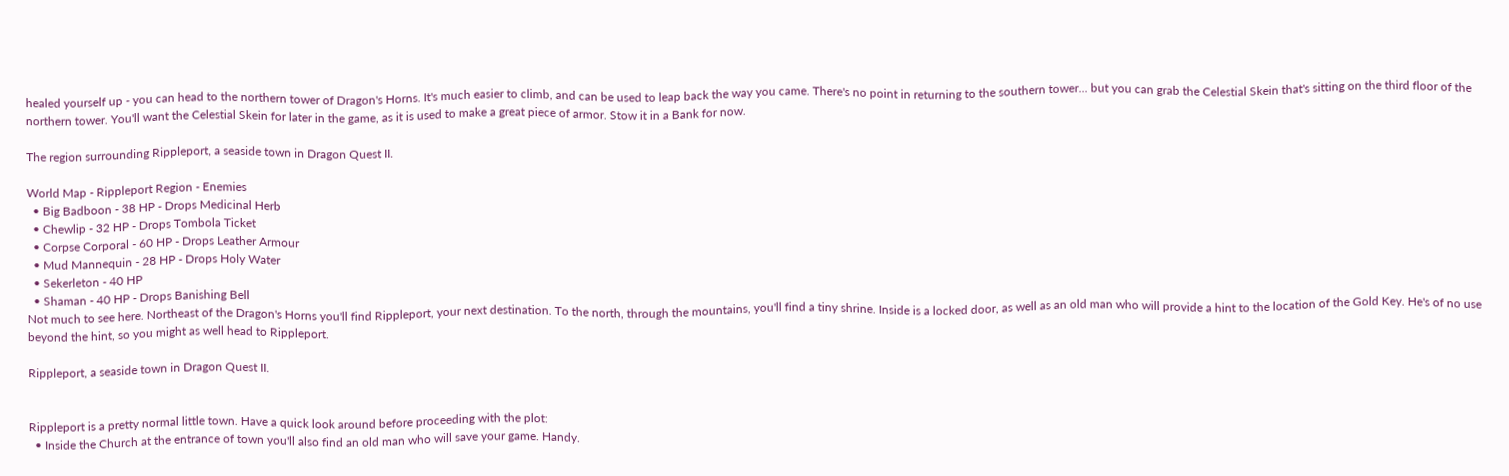healed yourself up - you can head to the northern tower of Dragon's Horns. It's much easier to climb, and can be used to leap back the way you came. There's no point in returning to the southern tower... but you can grab the Celestial Skein that's sitting on the third floor of the northern tower. You'll want the Celestial Skein for later in the game, as it is used to make a great piece of armor. Stow it in a Bank for now.

The region surrounding Rippleport, a seaside town in Dragon Quest II.

World Map - Rippleport Region - Enemies
  • Big Badboon - 38 HP - Drops Medicinal Herb
  • Chewlip - 32 HP - Drops Tombola Ticket
  • Corpse Corporal - 60 HP - Drops Leather Armour
  • Mud Mannequin - 28 HP - Drops Holy Water
  • Sekerleton - 40 HP
  • Shaman - 40 HP - Drops Banishing Bell
Not much to see here. Northeast of the Dragon's Horns you'll find Rippleport, your next destination. To the north, through the mountains, you'll find a tiny shrine. Inside is a locked door, as well as an old man who will provide a hint to the location of the Gold Key. He's of no use beyond the hint, so you might as well head to Rippleport.

Rippleport, a seaside town in Dragon Quest II.


Rippleport is a pretty normal little town. Have a quick look around before proceeding with the plot:
  • Inside the Church at the entrance of town you'll also find an old man who will save your game. Handy.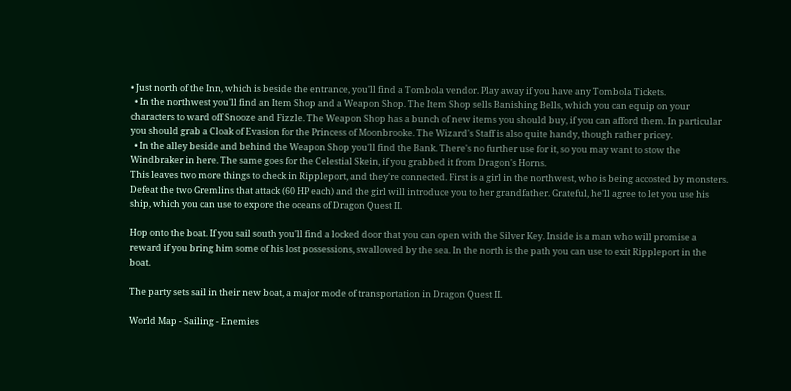• Just north of the Inn, which is beside the entrance, you'll find a Tombola vendor. Play away if you have any Tombola Tickets.
  • In the northwest you'll find an Item Shop and a Weapon Shop. The Item Shop sells Banishing Bells, which you can equip on your characters to ward off Snooze and Fizzle. The Weapon Shop has a bunch of new items you should buy, if you can afford them. In particular you should grab a Cloak of Evasion for the Princess of Moonbrooke. The Wizard's Staff is also quite handy, though rather pricey.
  • In the alley beside and behind the Weapon Shop you'll find the Bank. There's no further use for it, so you may want to stow the Windbraker in here. The same goes for the Celestial Skein, if you grabbed it from Dragon's Horns.
This leaves two more things to check in Rippleport, and they're connected. First is a girl in the northwest, who is being accosted by monsters. Defeat the two Gremlins that attack (60 HP each) and the girl will introduce you to her grandfather. Grateful, he'll agree to let you use his ship, which you can use to expore the oceans of Dragon Quest II.

Hop onto the boat. If you sail south you'll find a locked door that you can open with the Silver Key. Inside is a man who will promise a reward if you bring him some of his lost possessions, swallowed by the sea. In the north is the path you can use to exit Rippleport in the boat.

The party sets sail in their new boat, a major mode of transportation in Dragon Quest II.

World Map - Sailing - Enemies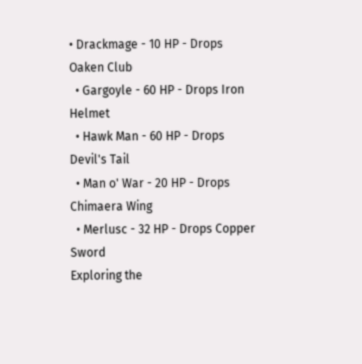• Drackmage - 10 HP - Drops Oaken Club
  • Gargoyle - 60 HP - Drops Iron Helmet
  • Hawk Man - 60 HP - Drops Devil's Tail
  • Man o' War - 20 HP - Drops Chimaera Wing
  • Merlusc - 32 HP - Drops Copper Sword
Exploring the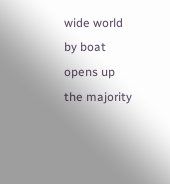wide world by boat opens up the majority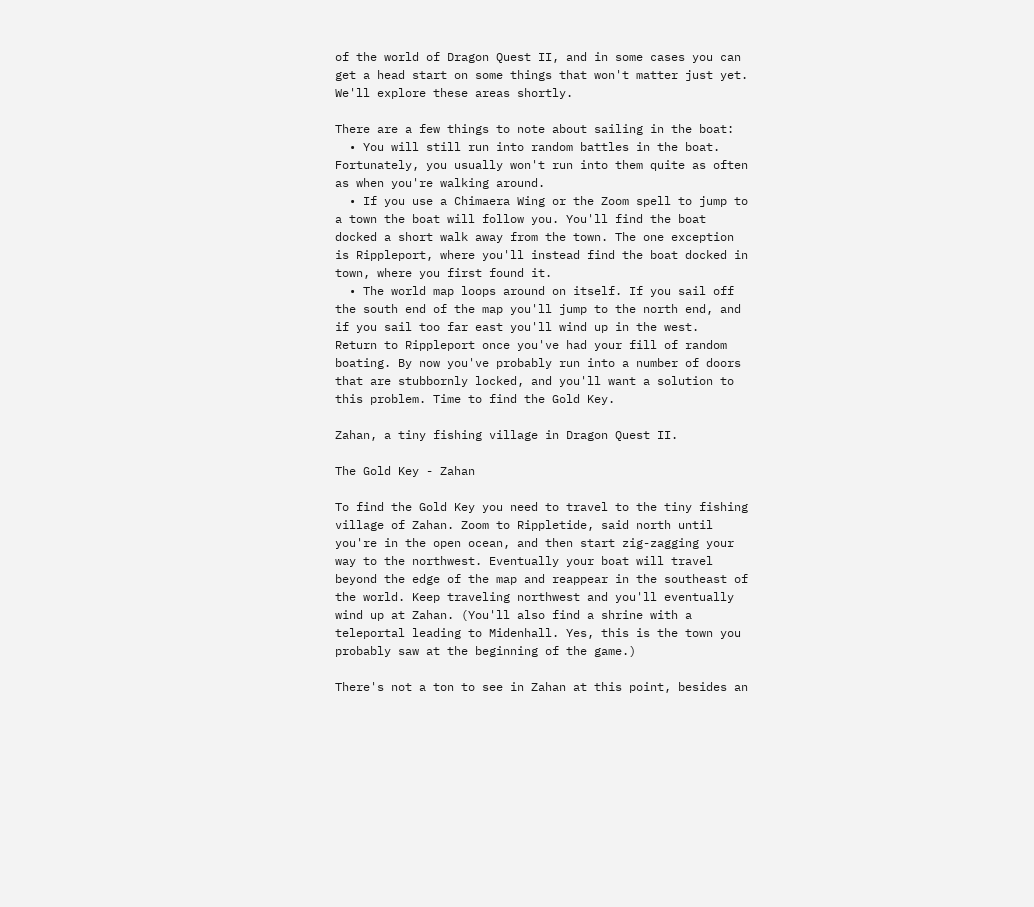of the world of Dragon Quest II, and in some cases you can get a head start on some things that won't matter just yet. We'll explore these areas shortly.

There are a few things to note about sailing in the boat:
  • You will still run into random battles in the boat. Fortunately, you usually won't run into them quite as often as when you're walking around.
  • If you use a Chimaera Wing or the Zoom spell to jump to a town the boat will follow you. You'll find the boat docked a short walk away from the town. The one exception is Rippleport, where you'll instead find the boat docked in town, where you first found it.
  • The world map loops around on itself. If you sail off the south end of the map you'll jump to the north end, and if you sail too far east you'll wind up in the west.
Return to Rippleport once you've had your fill of random boating. By now you've probably run into a number of doors that are stubbornly locked, and you'll want a solution to this problem. Time to find the Gold Key.

Zahan, a tiny fishing village in Dragon Quest II.

The Gold Key - Zahan

To find the Gold Key you need to travel to the tiny fishing village of Zahan. Zoom to Rippletide, said north until you're in the open ocean, and then start zig-zagging your way to the northwest. Eventually your boat will travel beyond the edge of the map and reappear in the southeast of the world. Keep traveling northwest and you'll eventually wind up at Zahan. (You'll also find a shrine with a teleportal leading to Midenhall. Yes, this is the town you probably saw at the beginning of the game.)

There's not a ton to see in Zahan at this point, besides an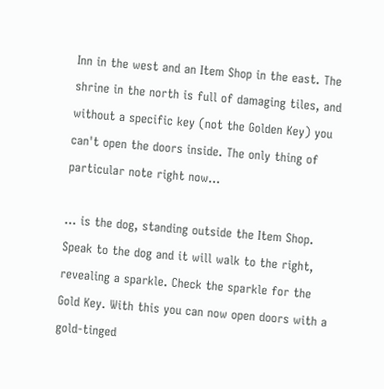Inn in the west and an Item Shop in the east. The shrine in the north is full of damaging tiles, and without a specific key (not the Golden Key) you can't open the doors inside. The only thing of particular note right now...

... is the dog, standing outside the Item Shop. Speak to the dog and it will walk to the right, revealing a sparkle. Check the sparkle for the Gold Key. With this you can now open doors with a gold-tinged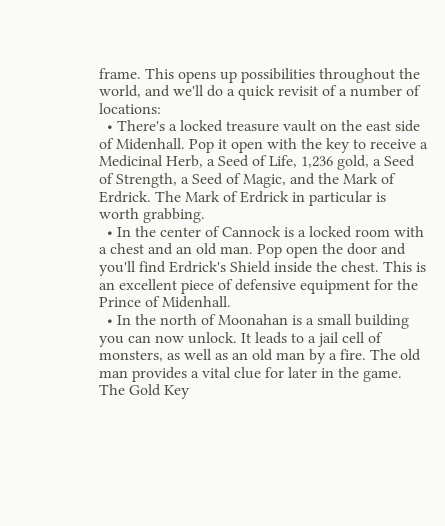frame. This opens up possibilities throughout the world, and we'll do a quick revisit of a number of locations:
  • There's a locked treasure vault on the east side of Midenhall. Pop it open with the key to receive a Medicinal Herb, a Seed of Life, 1,236 gold, a Seed of Strength, a Seed of Magic, and the Mark of Erdrick. The Mark of Erdrick in particular is worth grabbing.
  • In the center of Cannock is a locked room with a chest and an old man. Pop open the door and you'll find Erdrick's Shield inside the chest. This is an excellent piece of defensive equipment for the Prince of Midenhall.
  • In the north of Moonahan is a small building you can now unlock. It leads to a jail cell of monsters, as well as an old man by a fire. The old man provides a vital clue for later in the game.
The Gold Key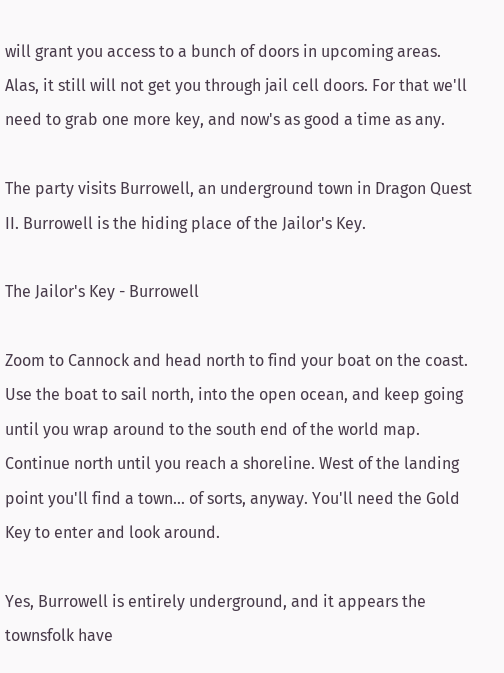will grant you access to a bunch of doors in upcoming areas. Alas, it still will not get you through jail cell doors. For that we'll need to grab one more key, and now's as good a time as any.

The party visits Burrowell, an underground town in Dragon Quest II. Burrowell is the hiding place of the Jailor's Key.

The Jailor's Key - Burrowell

Zoom to Cannock and head north to find your boat on the coast. Use the boat to sail north, into the open ocean, and keep going until you wrap around to the south end of the world map. Continue north until you reach a shoreline. West of the landing point you'll find a town... of sorts, anyway. You'll need the Gold Key to enter and look around.

Yes, Burrowell is entirely underground, and it appears the townsfolk have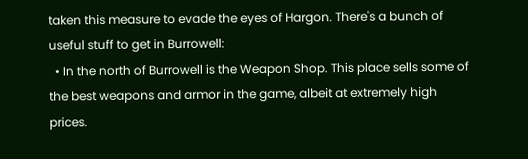taken this measure to evade the eyes of Hargon. There's a bunch of useful stuff to get in Burrowell:
  • In the north of Burrowell is the Weapon Shop. This place sells some of the best weapons and armor in the game, albeit at extremely high prices.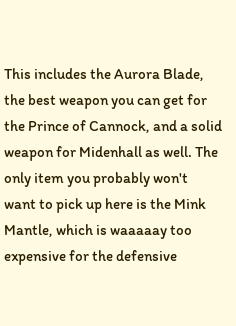This includes the Aurora Blade, the best weapon you can get for the Prince of Cannock, and a solid weapon for Midenhall as well. The only item you probably won't want to pick up here is the Mink Mantle, which is waaaaay too expensive for the defensive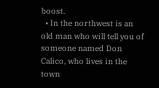boost.
  • In the northwest is an old man who will tell you of someone named Don Calico, who lives in the town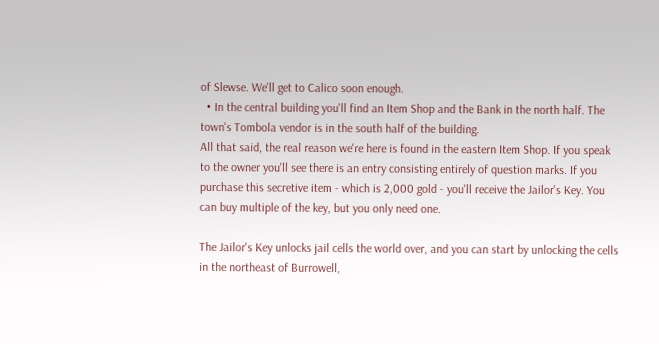of Slewse. We'll get to Calico soon enough.
  • In the central building you'll find an Item Shop and the Bank in the north half. The town's Tombola vendor is in the south half of the building.
All that said, the real reason we're here is found in the eastern Item Shop. If you speak to the owner you'll see there is an entry consisting entirely of question marks. If you purchase this secretive item - which is 2,000 gold - you'll receive the Jailor's Key. You can buy multiple of the key, but you only need one.

The Jailor's Key unlocks jail cells the world over, and you can start by unlocking the cells in the northeast of Burrowell,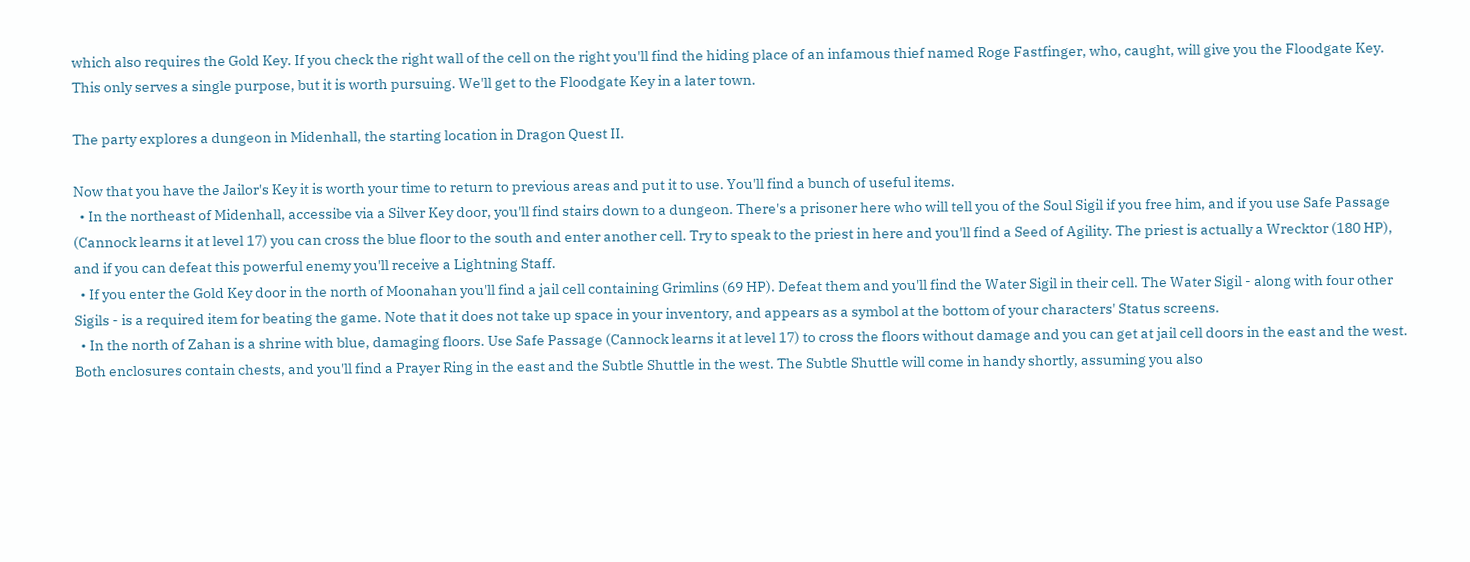which also requires the Gold Key. If you check the right wall of the cell on the right you'll find the hiding place of an infamous thief named Roge Fastfinger, who, caught, will give you the Floodgate Key. This only serves a single purpose, but it is worth pursuing. We'll get to the Floodgate Key in a later town.

The party explores a dungeon in Midenhall, the starting location in Dragon Quest II.

Now that you have the Jailor's Key it is worth your time to return to previous areas and put it to use. You'll find a bunch of useful items.
  • In the northeast of Midenhall, accessibe via a Silver Key door, you'll find stairs down to a dungeon. There's a prisoner here who will tell you of the Soul Sigil if you free him, and if you use Safe Passage (Cannock learns it at level 17) you can cross the blue floor to the south and enter another cell. Try to speak to the priest in here and you'll find a Seed of Agility. The priest is actually a Wrecktor (180 HP), and if you can defeat this powerful enemy you'll receive a Lightning Staff.
  • If you enter the Gold Key door in the north of Moonahan you'll find a jail cell containing Grimlins (69 HP). Defeat them and you'll find the Water Sigil in their cell. The Water Sigil - along with four other Sigils - is a required item for beating the game. Note that it does not take up space in your inventory, and appears as a symbol at the bottom of your characters' Status screens.
  • In the north of Zahan is a shrine with blue, damaging floors. Use Safe Passage (Cannock learns it at level 17) to cross the floors without damage and you can get at jail cell doors in the east and the west. Both enclosures contain chests, and you'll find a Prayer Ring in the east and the Subtle Shuttle in the west. The Subtle Shuttle will come in handy shortly, assuming you also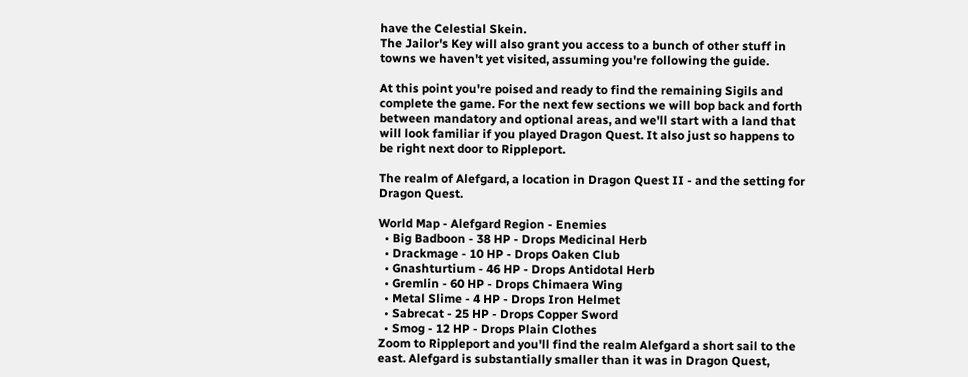have the Celestial Skein.
The Jailor's Key will also grant you access to a bunch of other stuff in towns we haven't yet visited, assuming you're following the guide.

At this point you're poised and ready to find the remaining Sigils and complete the game. For the next few sections we will bop back and forth between mandatory and optional areas, and we'll start with a land that will look familiar if you played Dragon Quest. It also just so happens to be right next door to Rippleport.

The realm of Alefgard, a location in Dragon Quest II - and the setting for Dragon Quest.

World Map - Alefgard Region - Enemies
  • Big Badboon - 38 HP - Drops Medicinal Herb
  • Drackmage - 10 HP - Drops Oaken Club
  • Gnashturtium - 46 HP - Drops Antidotal Herb
  • Gremlin - 60 HP - Drops Chimaera Wing
  • Metal Slime - 4 HP - Drops Iron Helmet
  • Sabrecat - 25 HP - Drops Copper Sword
  • Smog - 12 HP - Drops Plain Clothes
Zoom to Rippleport and you'll find the realm Alefgard a short sail to the east. Alefgard is substantially smaller than it was in Dragon Quest,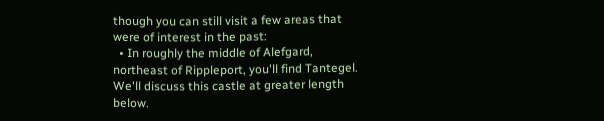though you can still visit a few areas that were of interest in the past:
  • In roughly the middle of Alefgard, northeast of Rippleport, you'll find Tantegel. We'll discuss this castle at greater length below.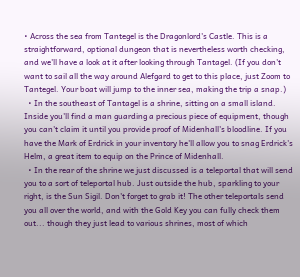• Across the sea from Tantegel is the Dragonlord's Castle. This is a straightforward, optional dungeon that is nevertheless worth checking, and we'll have a look at it after looking through Tantagel. (If you don't want to sail all the way around Alefgard to get to this place, just Zoom to Tantegel. Your boat will jump to the inner sea, making the trip a snap.)
  • In the southeast of Tantagel is a shrine, sitting on a small island. Inside you'll find a man guarding a precious piece of equipment, though you can't claim it until you provide proof of Midenhall's bloodline. If you have the Mark of Erdrick in your inventory he'll allow you to snag Erdrick's Helm, a great item to equip on the Prince of Midenhall.
  • In the rear of the shrine we just discussed is a teleportal that will send you to a sort of teleportal hub. Just outside the hub, sparkling to your right, is the Sun Sigil. Don't forget to grab it! The other teleportals send you all over the world, and with the Gold Key you can fully check them out... though they just lead to various shrines, most of which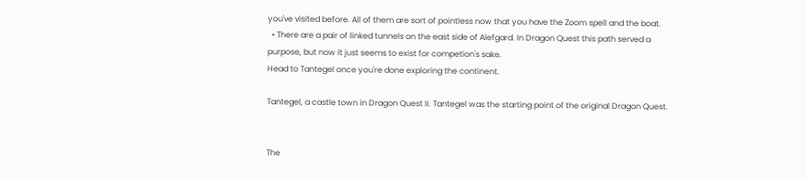you've visited before. All of them are sort of pointless now that you have the Zoom spell and the boat.
  • There are a pair of linked tunnels on the east side of Alefgard. In Dragon Quest this path served a purpose, but now it just seems to exist for competion's sake.
Head to Tantegel once you're done exploring the continent.

Tantegel, a castle town in Dragon Quest II. Tantegel was the starting point of the original Dragon Quest.


The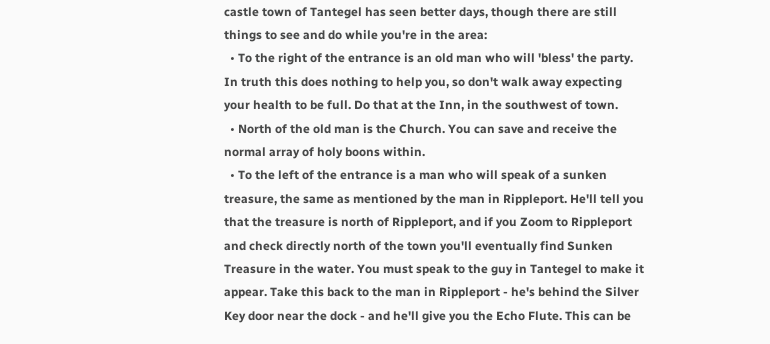castle town of Tantegel has seen better days, though there are still things to see and do while you're in the area:
  • To the right of the entrance is an old man who will 'bless' the party. In truth this does nothing to help you, so don't walk away expecting your health to be full. Do that at the Inn, in the southwest of town.
  • North of the old man is the Church. You can save and receive the normal array of holy boons within.
  • To the left of the entrance is a man who will speak of a sunken treasure, the same as mentioned by the man in Rippleport. He'll tell you that the treasure is north of Rippleport, and if you Zoom to Rippleport and check directly north of the town you'll eventually find Sunken Treasure in the water. You must speak to the guy in Tantegel to make it appear. Take this back to the man in Rippleport - he's behind the Silver Key door near the dock - and he'll give you the Echo Flute. This can be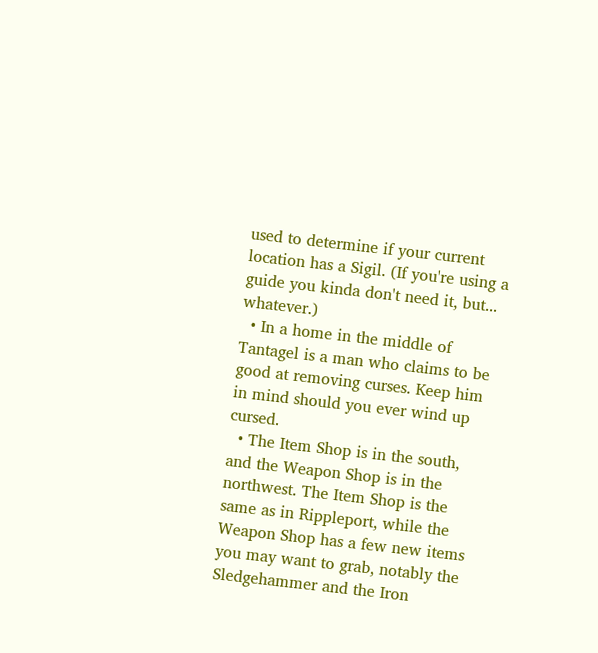used to determine if your current location has a Sigil. (If you're using a guide you kinda don't need it, but... whatever.)
  • In a home in the middle of Tantagel is a man who claims to be good at removing curses. Keep him in mind should you ever wind up cursed.
  • The Item Shop is in the south, and the Weapon Shop is in the northwest. The Item Shop is the same as in Rippleport, while the Weapon Shop has a few new items you may want to grab, notably the Sledgehammer and the Iron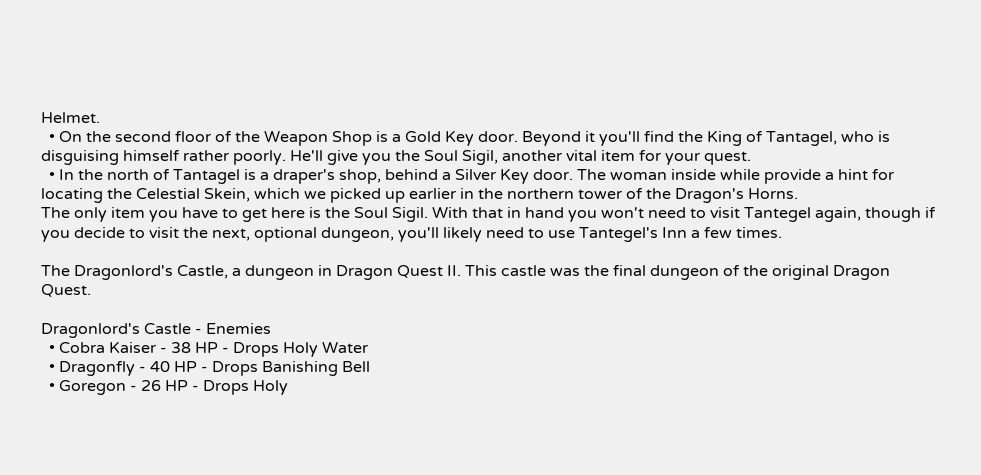Helmet.
  • On the second floor of the Weapon Shop is a Gold Key door. Beyond it you'll find the King of Tantagel, who is disguising himself rather poorly. He'll give you the Soul Sigil, another vital item for your quest.
  • In the north of Tantagel is a draper's shop, behind a Silver Key door. The woman inside while provide a hint for locating the Celestial Skein, which we picked up earlier in the northern tower of the Dragon's Horns.
The only item you have to get here is the Soul Sigil. With that in hand you won't need to visit Tantegel again, though if you decide to visit the next, optional dungeon, you'll likely need to use Tantegel's Inn a few times.

The Dragonlord's Castle, a dungeon in Dragon Quest II. This castle was the final dungeon of the original Dragon Quest.

Dragonlord's Castle - Enemies
  • Cobra Kaiser - 38 HP - Drops Holy Water
  • Dragonfly - 40 HP - Drops Banishing Bell
  • Goregon - 26 HP - Drops Holy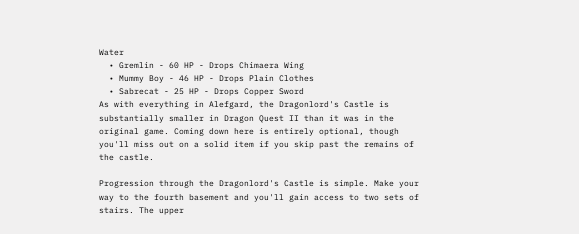Water
  • Gremlin - 60 HP - Drops Chimaera Wing
  • Mummy Boy - 46 HP - Drops Plain Clothes
  • Sabrecat - 25 HP - Drops Copper Sword
As with everything in Alefgard, the Dragonlord's Castle is substantially smaller in Dragon Quest II than it was in the original game. Coming down here is entirely optional, though you'll miss out on a solid item if you skip past the remains of the castle.

Progression through the Dragonlord's Castle is simple. Make your way to the fourth basement and you'll gain access to two sets of stairs. The upper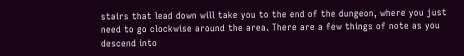stairs that lead down will take you to the end of the dungeon, where you just need to go clockwise around the area. There are a few things of note as you descend into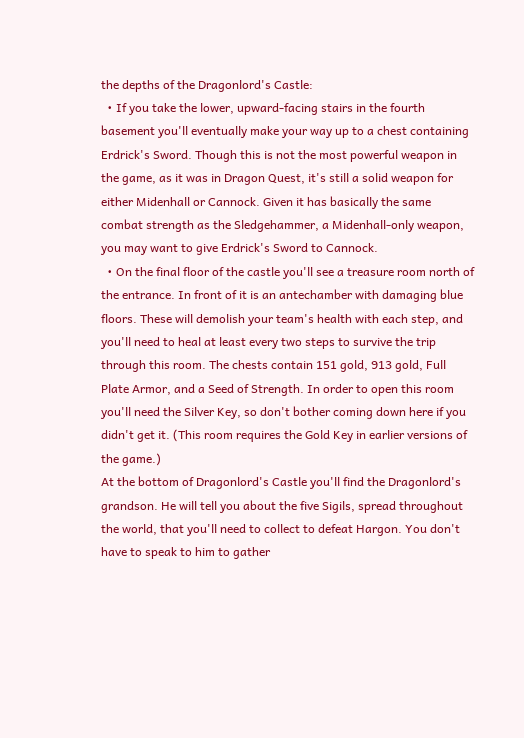the depths of the Dragonlord's Castle:
  • If you take the lower, upward-facing stairs in the fourth basement you'll eventually make your way up to a chest containing Erdrick's Sword. Though this is not the most powerful weapon in the game, as it was in Dragon Quest, it's still a solid weapon for either Midenhall or Cannock. Given it has basically the same combat strength as the Sledgehammer, a Midenhall-only weapon, you may want to give Erdrick's Sword to Cannock.
  • On the final floor of the castle you'll see a treasure room north of the entrance. In front of it is an antechamber with damaging blue floors. These will demolish your team's health with each step, and you'll need to heal at least every two steps to survive the trip through this room. The chests contain 151 gold, 913 gold, Full Plate Armor, and a Seed of Strength. In order to open this room you'll need the Silver Key, so don't bother coming down here if you didn't get it. (This room requires the Gold Key in earlier versions of the game.)
At the bottom of Dragonlord's Castle you'll find the Dragonlord's grandson. He will tell you about the five Sigils, spread throughout the world, that you'll need to collect to defeat Hargon. You don't have to speak to him to gather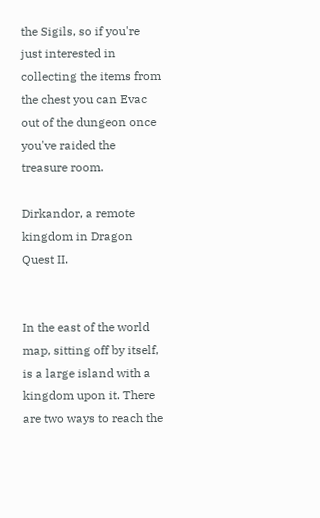the Sigils, so if you're just interested in collecting the items from the chest you can Evac out of the dungeon once you've raided the treasure room.

Dirkandor, a remote kingdom in Dragon Quest II.


In the east of the world map, sitting off by itself, is a large island with a kingdom upon it. There are two ways to reach the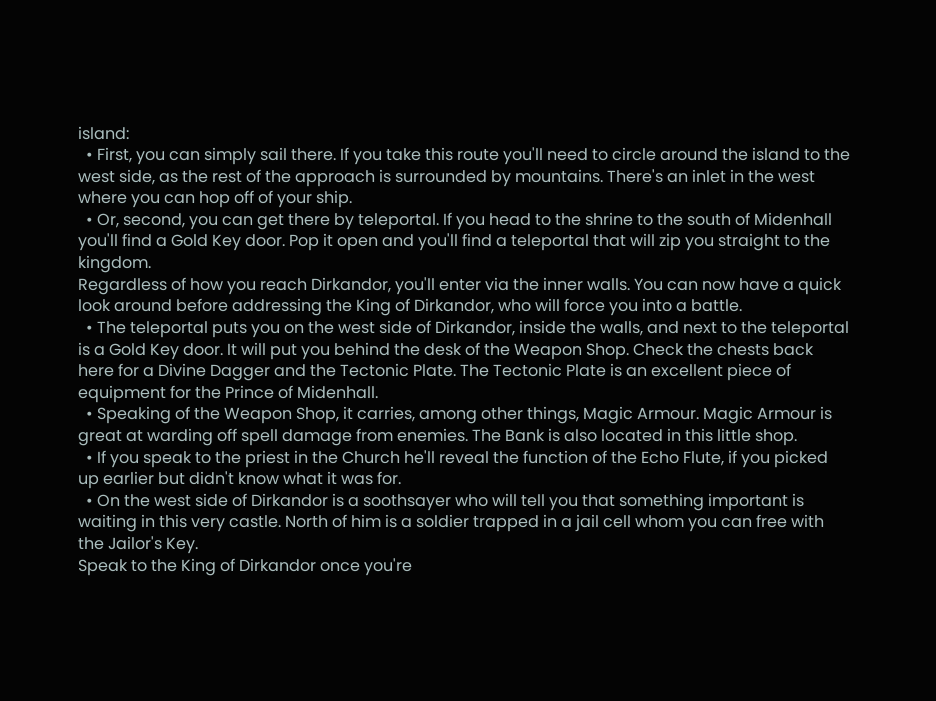island:
  • First, you can simply sail there. If you take this route you'll need to circle around the island to the west side, as the rest of the approach is surrounded by mountains. There's an inlet in the west where you can hop off of your ship.
  • Or, second, you can get there by teleportal. If you head to the shrine to the south of Midenhall you'll find a Gold Key door. Pop it open and you'll find a teleportal that will zip you straight to the kingdom.
Regardless of how you reach Dirkandor, you'll enter via the inner walls. You can now have a quick look around before addressing the King of Dirkandor, who will force you into a battle.
  • The teleportal puts you on the west side of Dirkandor, inside the walls, and next to the teleportal is a Gold Key door. It will put you behind the desk of the Weapon Shop. Check the chests back here for a Divine Dagger and the Tectonic Plate. The Tectonic Plate is an excellent piece of equipment for the Prince of Midenhall.
  • Speaking of the Weapon Shop, it carries, among other things, Magic Armour. Magic Armour is great at warding off spell damage from enemies. The Bank is also located in this little shop.
  • If you speak to the priest in the Church he'll reveal the function of the Echo Flute, if you picked up earlier but didn't know what it was for.
  • On the west side of Dirkandor is a soothsayer who will tell you that something important is waiting in this very castle. North of him is a soldier trapped in a jail cell whom you can free with the Jailor's Key.
Speak to the King of Dirkandor once you're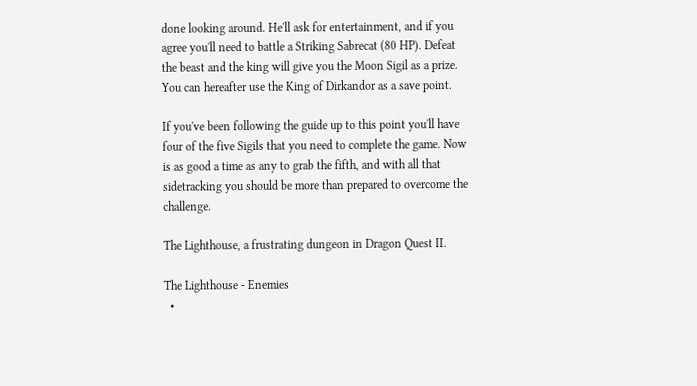done looking around. He'll ask for entertainment, and if you agree you'll need to battle a Striking Sabrecat (80 HP). Defeat the beast and the king will give you the Moon Sigil as a prize. You can hereafter use the King of Dirkandor as a save point.

If you've been following the guide up to this point you'll have four of the five Sigils that you need to complete the game. Now is as good a time as any to grab the fifth, and with all that sidetracking you should be more than prepared to overcome the challenge.

The Lighthouse, a frustrating dungeon in Dragon Quest II.

The Lighthouse - Enemies
  •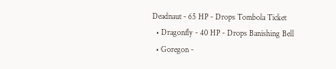Deadnaut - 65 HP - Drops Tombola Ticket
  • Dragonfly - 40 HP - Drops Banishing Bell
  • Goregon -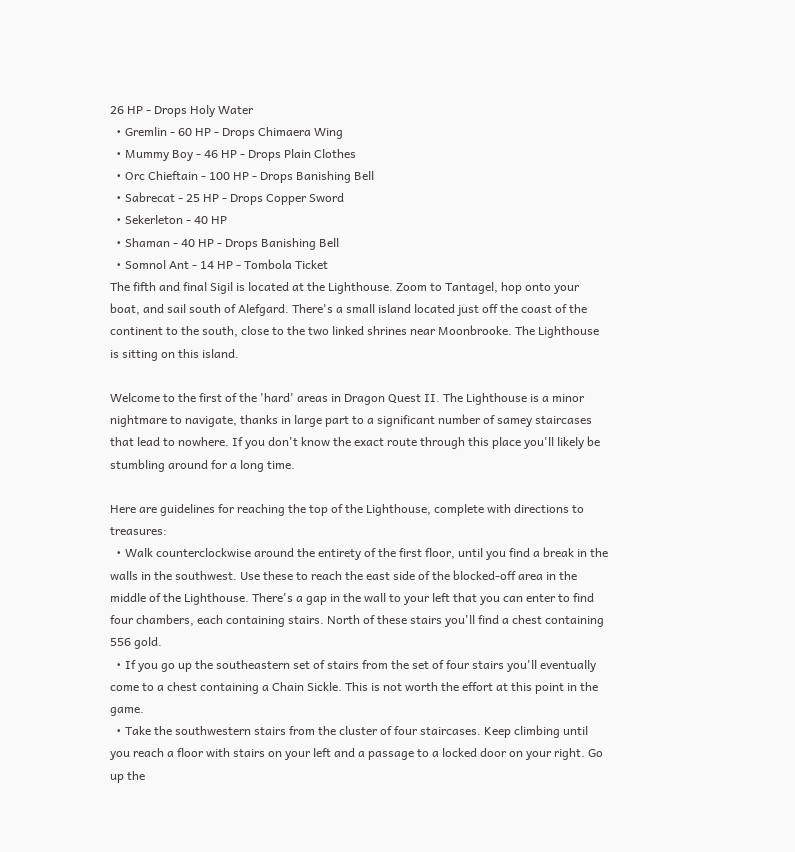26 HP - Drops Holy Water
  • Gremlin - 60 HP - Drops Chimaera Wing
  • Mummy Boy - 46 HP - Drops Plain Clothes
  • Orc Chieftain - 100 HP - Drops Banishing Bell
  • Sabrecat - 25 HP - Drops Copper Sword
  • Sekerleton - 40 HP
  • Shaman - 40 HP - Drops Banishing Bell
  • Somnol Ant - 14 HP - Tombola Ticket
The fifth and final Sigil is located at the Lighthouse. Zoom to Tantagel, hop onto your boat, and sail south of Alefgard. There's a small island located just off the coast of the continent to the south, close to the two linked shrines near Moonbrooke. The Lighthouse is sitting on this island.

Welcome to the first of the 'hard' areas in Dragon Quest II. The Lighthouse is a minor nightmare to navigate, thanks in large part to a significant number of samey staircases that lead to nowhere. If you don't know the exact route through this place you'll likely be stumbling around for a long time.

Here are guidelines for reaching the top of the Lighthouse, complete with directions to treasures:
  • Walk counterclockwise around the entirety of the first floor, until you find a break in the walls in the southwest. Use these to reach the east side of the blocked-off area in the middle of the Lighthouse. There's a gap in the wall to your left that you can enter to find four chambers, each containing stairs. North of these stairs you'll find a chest containing 556 gold.
  • If you go up the southeastern set of stairs from the set of four stairs you'll eventually come to a chest containing a Chain Sickle. This is not worth the effort at this point in the game.
  • Take the southwestern stairs from the cluster of four staircases. Keep climbing until you reach a floor with stairs on your left and a passage to a locked door on your right. Go up the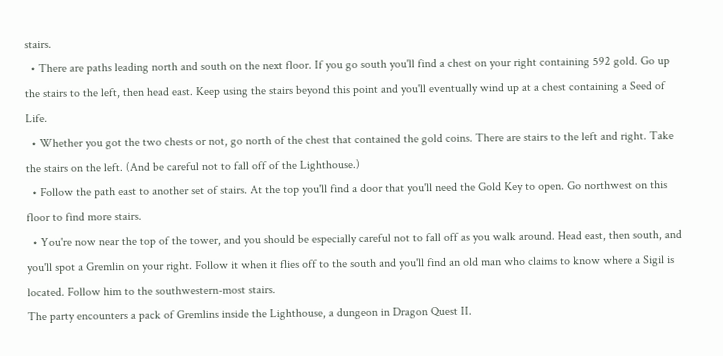stairs.
  • There are paths leading north and south on the next floor. If you go south you'll find a chest on your right containing 592 gold. Go up the stairs to the left, then head east. Keep using the stairs beyond this point and you'll eventually wind up at a chest containing a Seed of Life.
  • Whether you got the two chests or not, go north of the chest that contained the gold coins. There are stairs to the left and right. Take the stairs on the left. (And be careful not to fall off of the Lighthouse.)
  • Follow the path east to another set of stairs. At the top you'll find a door that you'll need the Gold Key to open. Go northwest on this floor to find more stairs.
  • You're now near the top of the tower, and you should be especially careful not to fall off as you walk around. Head east, then south, and you'll spot a Gremlin on your right. Follow it when it flies off to the south and you'll find an old man who claims to know where a Sigil is located. Follow him to the southwestern-most stairs.
The party encounters a pack of Gremlins inside the Lighthouse, a dungeon in Dragon Quest II.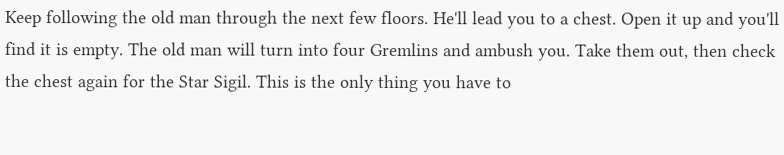Keep following the old man through the next few floors. He'll lead you to a chest. Open it up and you'll find it is empty. The old man will turn into four Gremlins and ambush you. Take them out, then check the chest again for the Star Sigil. This is the only thing you have to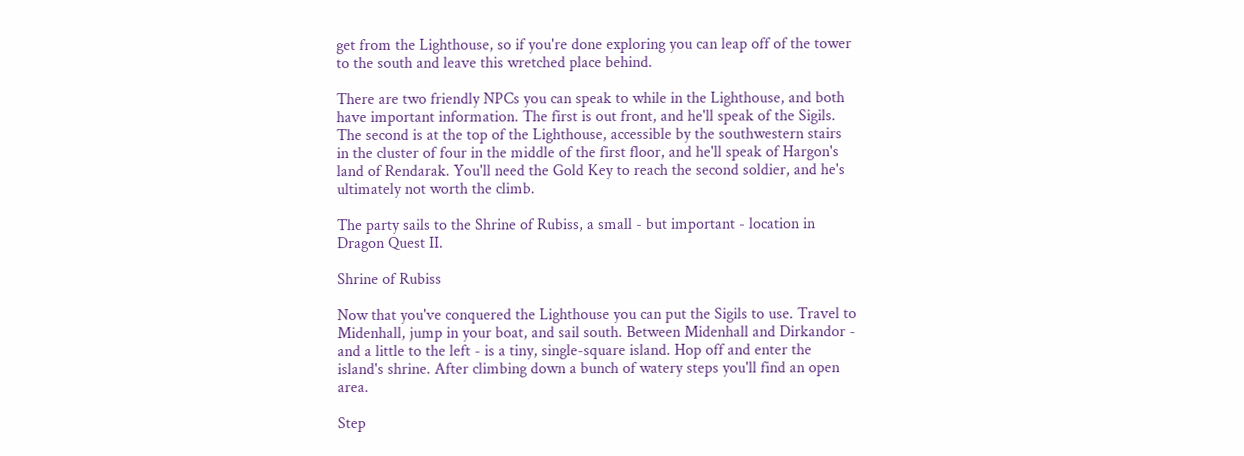get from the Lighthouse, so if you're done exploring you can leap off of the tower to the south and leave this wretched place behind.

There are two friendly NPCs you can speak to while in the Lighthouse, and both have important information. The first is out front, and he'll speak of the Sigils. The second is at the top of the Lighthouse, accessible by the southwestern stairs in the cluster of four in the middle of the first floor, and he'll speak of Hargon's land of Rendarak. You'll need the Gold Key to reach the second soldier, and he's ultimately not worth the climb.

The party sails to the Shrine of Rubiss, a small - but important - location in Dragon Quest II.

Shrine of Rubiss

Now that you've conquered the Lighthouse you can put the Sigils to use. Travel to Midenhall, jump in your boat, and sail south. Between Midenhall and Dirkandor - and a little to the left - is a tiny, single-square island. Hop off and enter the island's shrine. After climbing down a bunch of watery steps you'll find an open area.

Step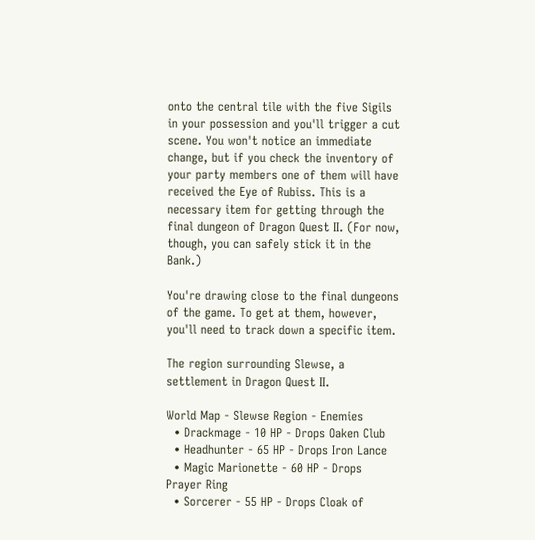onto the central tile with the five Sigils in your possession and you'll trigger a cut scene. You won't notice an immediate change, but if you check the inventory of your party members one of them will have received the Eye of Rubiss. This is a necessary item for getting through the final dungeon of Dragon Quest II. (For now, though, you can safely stick it in the Bank.)

You're drawing close to the final dungeons of the game. To get at them, however, you'll need to track down a specific item.

The region surrounding Slewse, a settlement in Dragon Quest II.

World Map - Slewse Region - Enemies
  • Drackmage - 10 HP - Drops Oaken Club
  • Headhunter - 65 HP - Drops Iron Lance
  • Magic Marionette - 60 HP - Drops Prayer Ring
  • Sorcerer - 55 HP - Drops Cloak of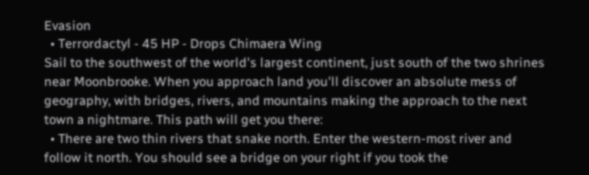Evasion
  • Terrordactyl - 45 HP - Drops Chimaera Wing
Sail to the southwest of the world's largest continent, just south of the two shrines near Moonbrooke. When you approach land you'll discover an absolute mess of geography, with bridges, rivers, and mountains making the approach to the next town a nightmare. This path will get you there:
  • There are two thin rivers that snake north. Enter the western-most river and follow it north. You should see a bridge on your right if you took the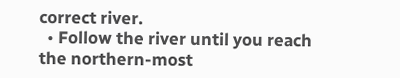correct river.
  • Follow the river until you reach the northern-most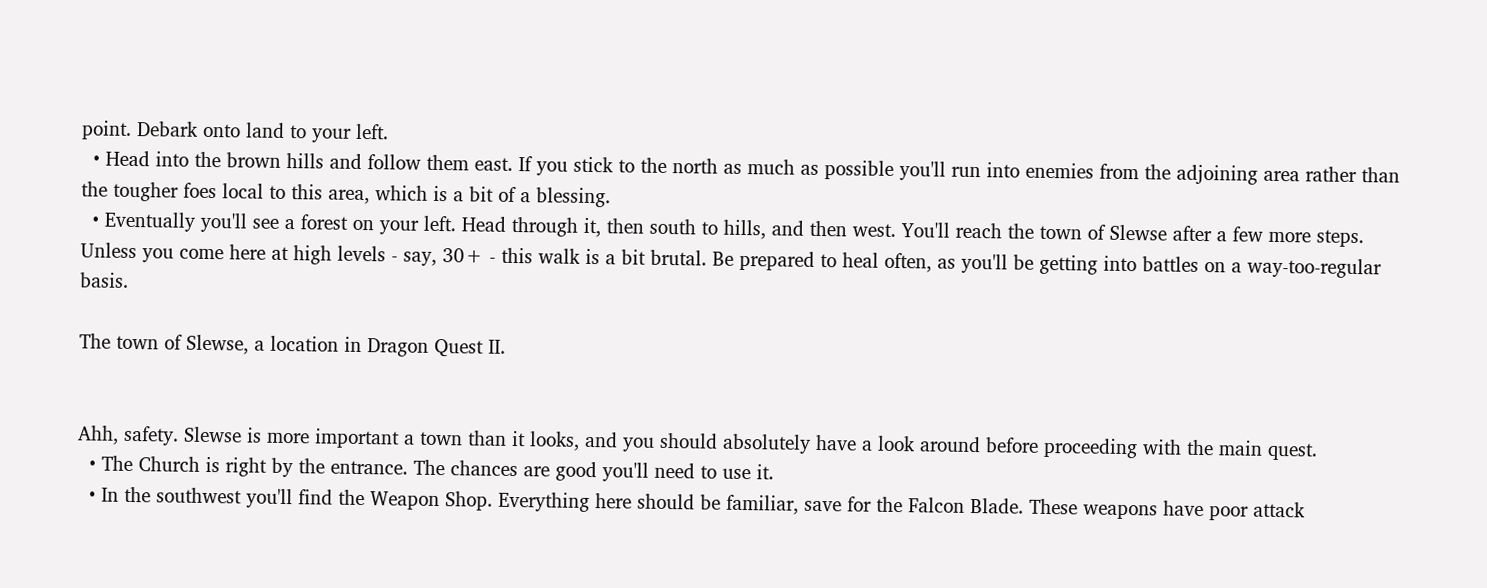point. Debark onto land to your left.
  • Head into the brown hills and follow them east. If you stick to the north as much as possible you'll run into enemies from the adjoining area rather than the tougher foes local to this area, which is a bit of a blessing.
  • Eventually you'll see a forest on your left. Head through it, then south to hills, and then west. You'll reach the town of Slewse after a few more steps.
Unless you come here at high levels - say, 30+ - this walk is a bit brutal. Be prepared to heal often, as you'll be getting into battles on a way-too-regular basis.

The town of Slewse, a location in Dragon Quest II.


Ahh, safety. Slewse is more important a town than it looks, and you should absolutely have a look around before proceeding with the main quest.
  • The Church is right by the entrance. The chances are good you'll need to use it.
  • In the southwest you'll find the Weapon Shop. Everything here should be familiar, save for the Falcon Blade. These weapons have poor attack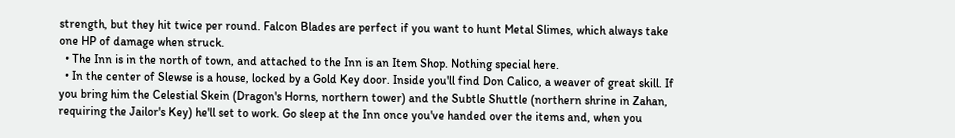strength, but they hit twice per round. Falcon Blades are perfect if you want to hunt Metal Slimes, which always take one HP of damage when struck.
  • The Inn is in the north of town, and attached to the Inn is an Item Shop. Nothing special here.
  • In the center of Slewse is a house, locked by a Gold Key door. Inside you'll find Don Calico, a weaver of great skill. If you bring him the Celestial Skein (Dragon's Horns, northern tower) and the Subtle Shuttle (northern shrine in Zahan, requiring the Jailor's Key) he'll set to work. Go sleep at the Inn once you've handed over the items and, when you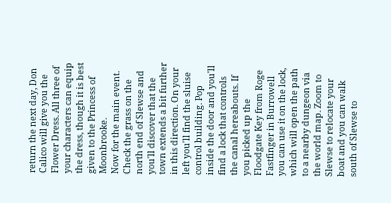return the next day, Don Calico will give you the Flower Dress. All three of your characters can equip the dress, though it is best given to the Princess of Moonbrooke.
Now for the main event. Check the grass on the north end of Slewse and you'll discover that the town extends a bit further in this direction. On your left you'll find the sluise control building. Pop inside the door and you'll find a lock that controls the canal hereabouts. If you picked up the Floodgate Key from Roge Fastfinger in Burrowell you can use it on the lock, which will open the path to a nearby dungeon via the world map. Zoom to Slewse to relocate your boat and you can walk south of Slewse to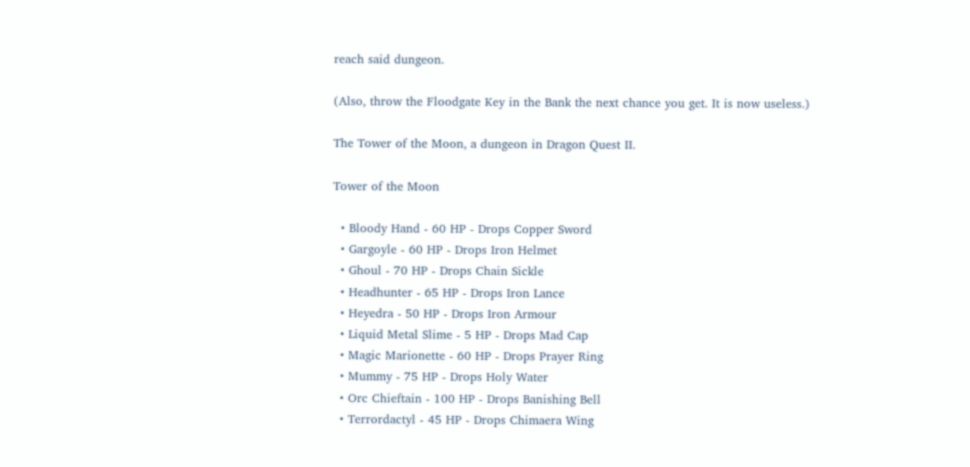reach said dungeon.

(Also, throw the Floodgate Key in the Bank the next chance you get. It is now useless.)

The Tower of the Moon, a dungeon in Dragon Quest II.

Tower of the Moon

  • Bloody Hand - 60 HP - Drops Copper Sword
  • Gargoyle - 60 HP - Drops Iron Helmet
  • Ghoul - 70 HP - Drops Chain Sickle
  • Headhunter - 65 HP - Drops Iron Lance
  • Heyedra - 50 HP - Drops Iron Armour
  • Liquid Metal Slime - 5 HP - Drops Mad Cap
  • Magic Marionette - 60 HP - Drops Prayer Ring
  • Mummy - 75 HP - Drops Holy Water
  • Orc Chieftain - 100 HP - Drops Banishing Bell
  • Terrordactyl - 45 HP - Drops Chimaera Wing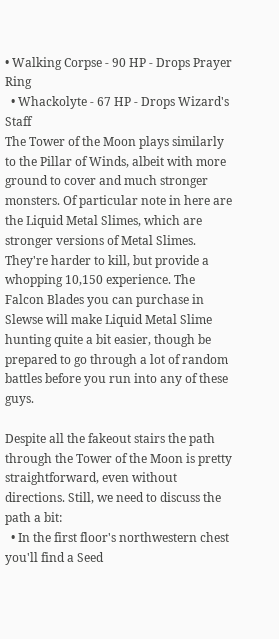• Walking Corpse - 90 HP - Drops Prayer Ring
  • Whackolyte - 67 HP - Drops Wizard's Staff
The Tower of the Moon plays similarly to the Pillar of Winds, albeit with more ground to cover and much stronger monsters. Of particular note in here are the Liquid Metal Slimes, which are stronger versions of Metal Slimes. They're harder to kill, but provide a whopping 10,150 experience. The Falcon Blades you can purchase in Slewse will make Liquid Metal Slime hunting quite a bit easier, though be prepared to go through a lot of random battles before you run into any of these guys.

Despite all the fakeout stairs the path through the Tower of the Moon is pretty straightforward, even without directions. Still, we need to discuss the path a bit:
  • In the first floor's northwestern chest you'll find a Seed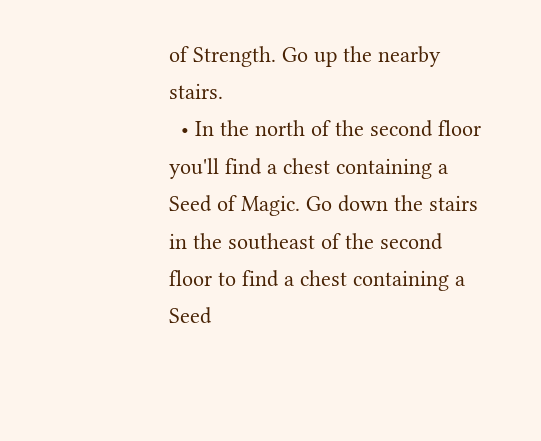of Strength. Go up the nearby stairs.
  • In the north of the second floor you'll find a chest containing a Seed of Magic. Go down the stairs in the southeast of the second floor to find a chest containing a Seed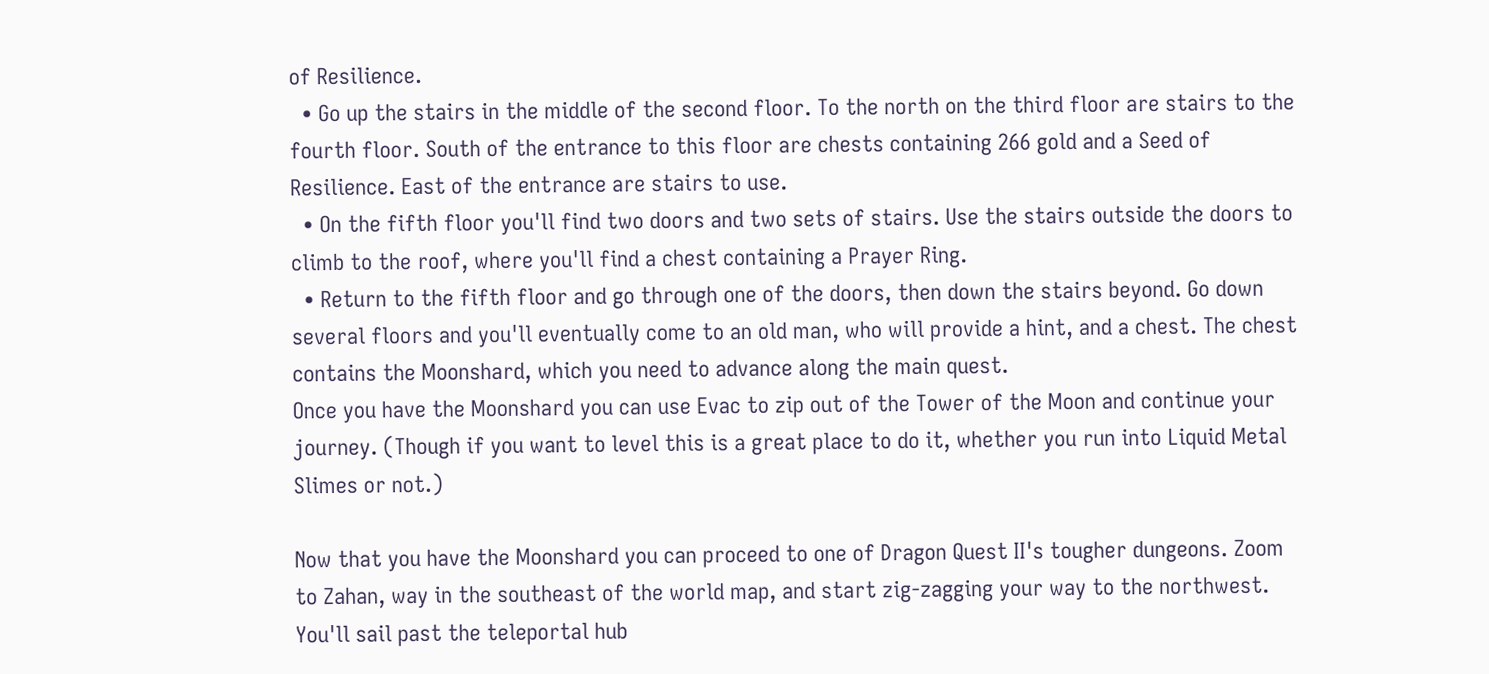of Resilience.
  • Go up the stairs in the middle of the second floor. To the north on the third floor are stairs to the fourth floor. South of the entrance to this floor are chests containing 266 gold and a Seed of Resilience. East of the entrance are stairs to use.
  • On the fifth floor you'll find two doors and two sets of stairs. Use the stairs outside the doors to climb to the roof, where you'll find a chest containing a Prayer Ring.
  • Return to the fifth floor and go through one of the doors, then down the stairs beyond. Go down several floors and you'll eventually come to an old man, who will provide a hint, and a chest. The chest contains the Moonshard, which you need to advance along the main quest.
Once you have the Moonshard you can use Evac to zip out of the Tower of the Moon and continue your journey. (Though if you want to level this is a great place to do it, whether you run into Liquid Metal Slimes or not.)

Now that you have the Moonshard you can proceed to one of Dragon Quest II's tougher dungeons. Zoom to Zahan, way in the southeast of the world map, and start zig-zagging your way to the northwest. You'll sail past the teleportal hub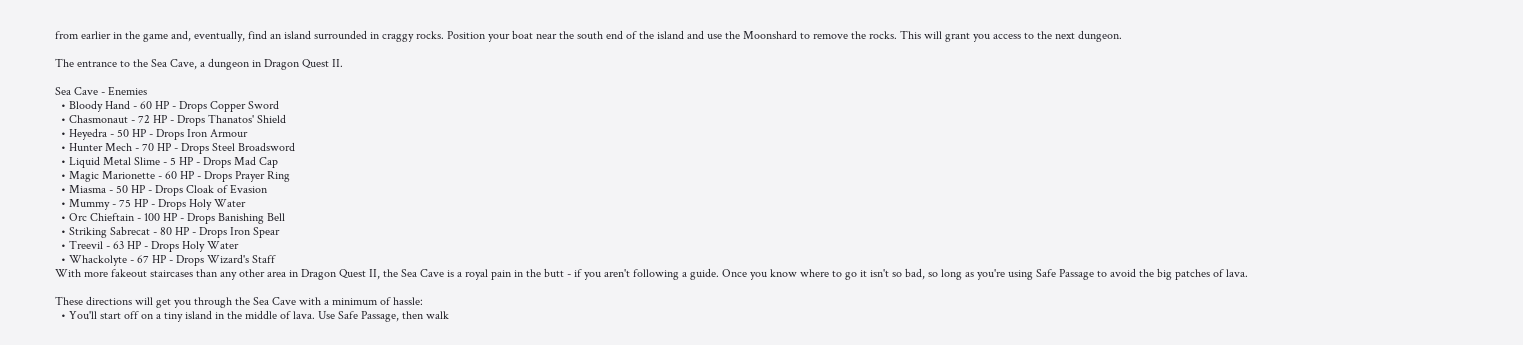from earlier in the game and, eventually, find an island surrounded in craggy rocks. Position your boat near the south end of the island and use the Moonshard to remove the rocks. This will grant you access to the next dungeon.

The entrance to the Sea Cave, a dungeon in Dragon Quest II.

Sea Cave - Enemies
  • Bloody Hand - 60 HP - Drops Copper Sword
  • Chasmonaut - 72 HP - Drops Thanatos' Shield
  • Heyedra - 50 HP - Drops Iron Armour
  • Hunter Mech - 70 HP - Drops Steel Broadsword
  • Liquid Metal Slime - 5 HP - Drops Mad Cap
  • Magic Marionette - 60 HP - Drops Prayer Ring
  • Miasma - 50 HP - Drops Cloak of Evasion
  • Mummy - 75 HP - Drops Holy Water
  • Orc Chieftain - 100 HP - Drops Banishing Bell
  • Striking Sabrecat - 80 HP - Drops Iron Spear
  • Treevil - 63 HP - Drops Holy Water
  • Whackolyte - 67 HP - Drops Wizard's Staff
With more fakeout staircases than any other area in Dragon Quest II, the Sea Cave is a royal pain in the butt - if you aren't following a guide. Once you know where to go it isn't so bad, so long as you're using Safe Passage to avoid the big patches of lava.

These directions will get you through the Sea Cave with a minimum of hassle:
  • You'll start off on a tiny island in the middle of lava. Use Safe Passage, then walk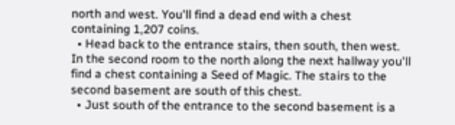north and west. You'll find a dead end with a chest containing 1,207 coins.
  • Head back to the entrance stairs, then south, then west. In the second room to the north along the next hallway you'll find a chest containing a Seed of Magic. The stairs to the second basement are south of this chest.
  • Just south of the entrance to the second basement is a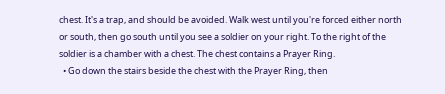chest. It's a trap, and should be avoided. Walk west until you're forced either north or south, then go south until you see a soldier on your right. To the right of the soldier is a chamber with a chest. The chest contains a Prayer Ring.
  • Go down the stairs beside the chest with the Prayer Ring, then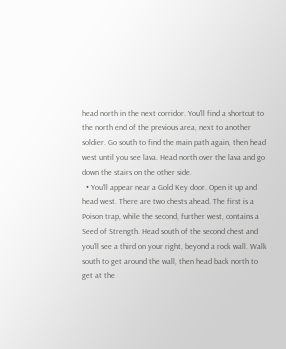head north in the next corridor. You'll find a shortcut to the north end of the previous area, next to another soldier. Go south to find the main path again, then head west until you see lava. Head north over the lava and go down the stairs on the other side.
  • You'll appear near a Gold Key door. Open it up and head west. There are two chests ahead. The first is a Poison trap, while the second, further west, contains a Seed of Strength. Head south of the second chest and you'll see a third on your right, beyond a rock wall. Walk south to get around the wall, then head back north to get at the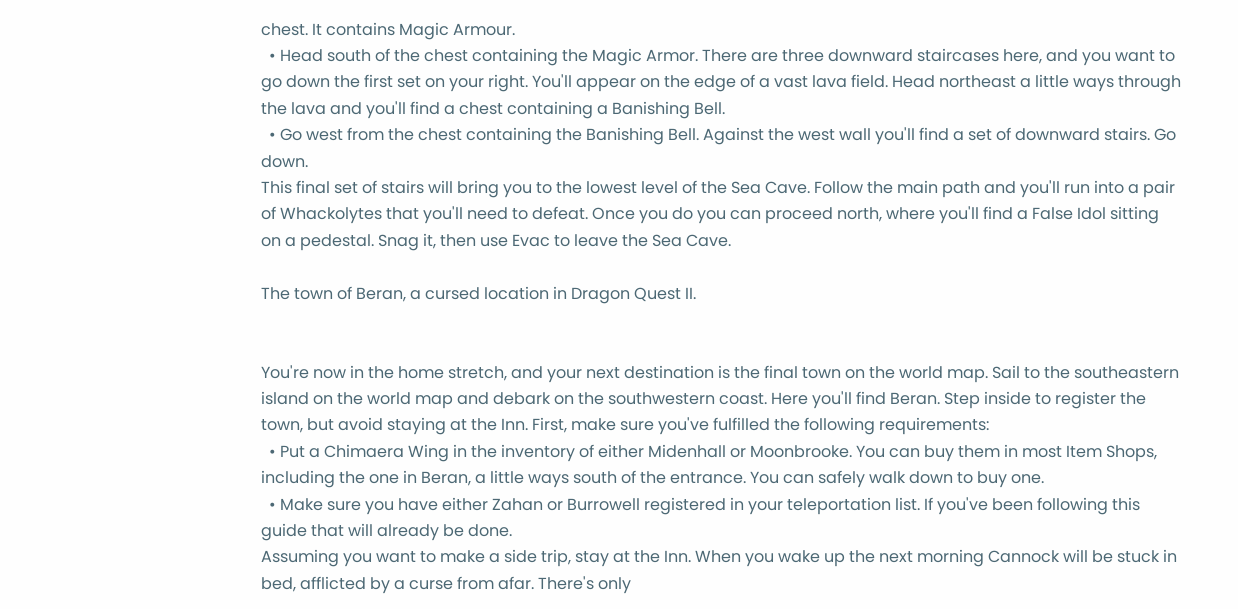chest. It contains Magic Armour.
  • Head south of the chest containing the Magic Armor. There are three downward staircases here, and you want to go down the first set on your right. You'll appear on the edge of a vast lava field. Head northeast a little ways through the lava and you'll find a chest containing a Banishing Bell.
  • Go west from the chest containing the Banishing Bell. Against the west wall you'll find a set of downward stairs. Go down.
This final set of stairs will bring you to the lowest level of the Sea Cave. Follow the main path and you'll run into a pair of Whackolytes that you'll need to defeat. Once you do you can proceed north, where you'll find a False Idol sitting on a pedestal. Snag it, then use Evac to leave the Sea Cave.

The town of Beran, a cursed location in Dragon Quest II.


You're now in the home stretch, and your next destination is the final town on the world map. Sail to the southeastern island on the world map and debark on the southwestern coast. Here you'll find Beran. Step inside to register the town, but avoid staying at the Inn. First, make sure you've fulfilled the following requirements:
  • Put a Chimaera Wing in the inventory of either Midenhall or Moonbrooke. You can buy them in most Item Shops, including the one in Beran, a little ways south of the entrance. You can safely walk down to buy one.
  • Make sure you have either Zahan or Burrowell registered in your teleportation list. If you've been following this guide that will already be done.
Assuming you want to make a side trip, stay at the Inn. When you wake up the next morning Cannock will be stuck in bed, afflicted by a curse from afar. There's only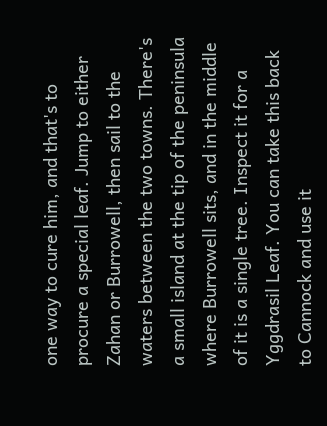one way to cure him, and that's to procure a special leaf. Jump to either Zahan or Burrowell, then sail to the waters between the two towns. There's a small island at the tip of the peninsula where Burrowell sits, and in the middle of it is a single tree. Inspect it for a Yggdrasil Leaf. You can take this back to Cannock and use it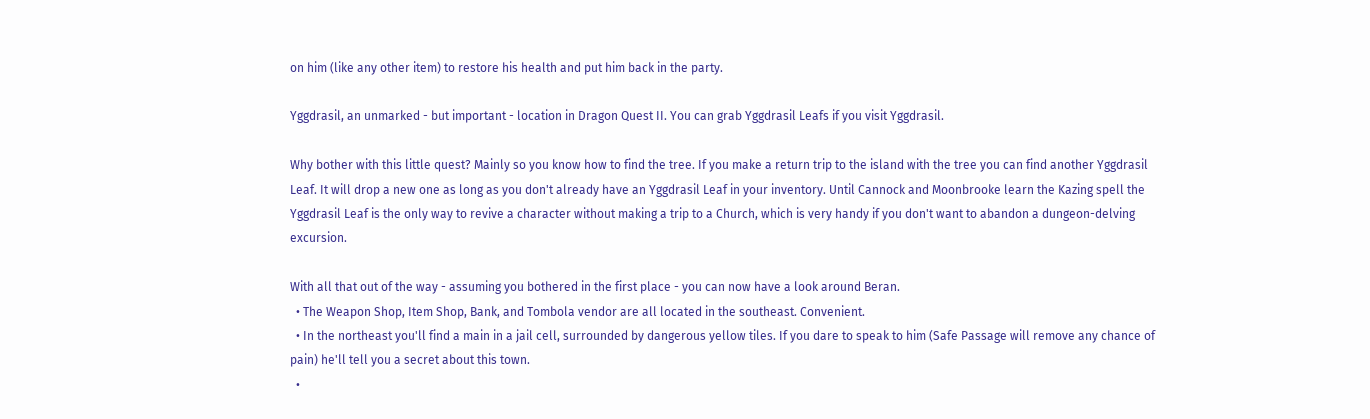on him (like any other item) to restore his health and put him back in the party.

Yggdrasil, an unmarked - but important - location in Dragon Quest II. You can grab Yggdrasil Leafs if you visit Yggdrasil.

Why bother with this little quest? Mainly so you know how to find the tree. If you make a return trip to the island with the tree you can find another Yggdrasil Leaf. It will drop a new one as long as you don't already have an Yggdrasil Leaf in your inventory. Until Cannock and Moonbrooke learn the Kazing spell the Yggdrasil Leaf is the only way to revive a character without making a trip to a Church, which is very handy if you don't want to abandon a dungeon-delving excursion.

With all that out of the way - assuming you bothered in the first place - you can now have a look around Beran.
  • The Weapon Shop, Item Shop, Bank, and Tombola vendor are all located in the southeast. Convenient.
  • In the northeast you'll find a main in a jail cell, surrounded by dangerous yellow tiles. If you dare to speak to him (Safe Passage will remove any chance of pain) he'll tell you a secret about this town.
  •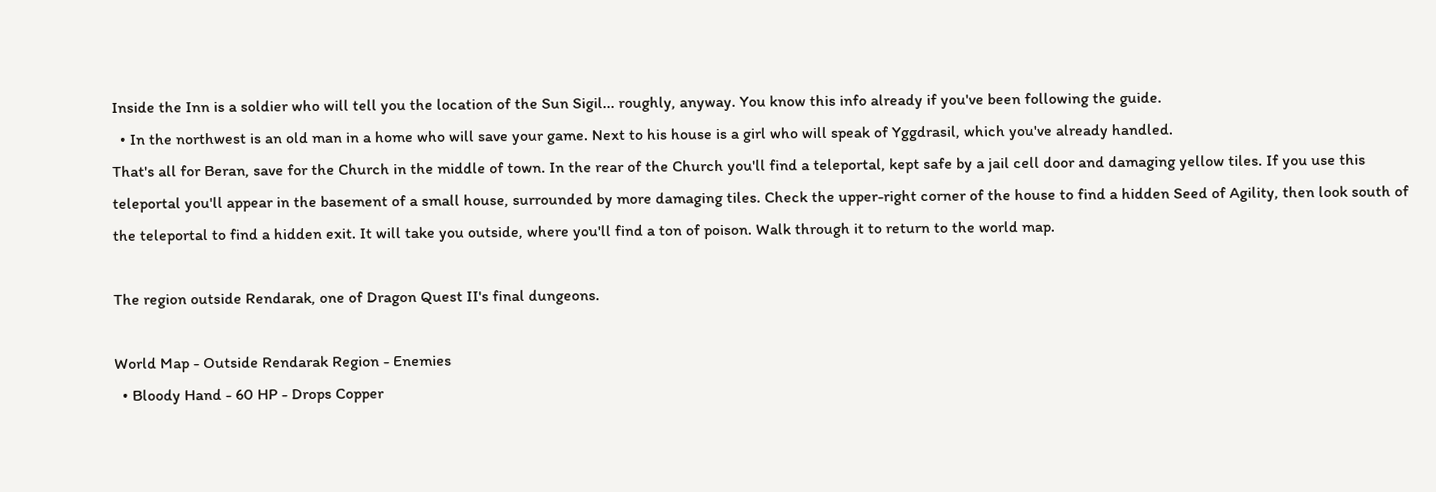Inside the Inn is a soldier who will tell you the location of the Sun Sigil... roughly, anyway. You know this info already if you've been following the guide.
  • In the northwest is an old man in a home who will save your game. Next to his house is a girl who will speak of Yggdrasil, which you've already handled.
That's all for Beran, save for the Church in the middle of town. In the rear of the Church you'll find a teleportal, kept safe by a jail cell door and damaging yellow tiles. If you use this teleportal you'll appear in the basement of a small house, surrounded by more damaging tiles. Check the upper-right corner of the house to find a hidden Seed of Agility, then look south of the teleportal to find a hidden exit. It will take you outside, where you'll find a ton of poison. Walk through it to return to the world map.

The region outside Rendarak, one of Dragon Quest II's final dungeons.

World Map - Outside Rendarak Region - Enemies
  • Bloody Hand - 60 HP - Drops Copper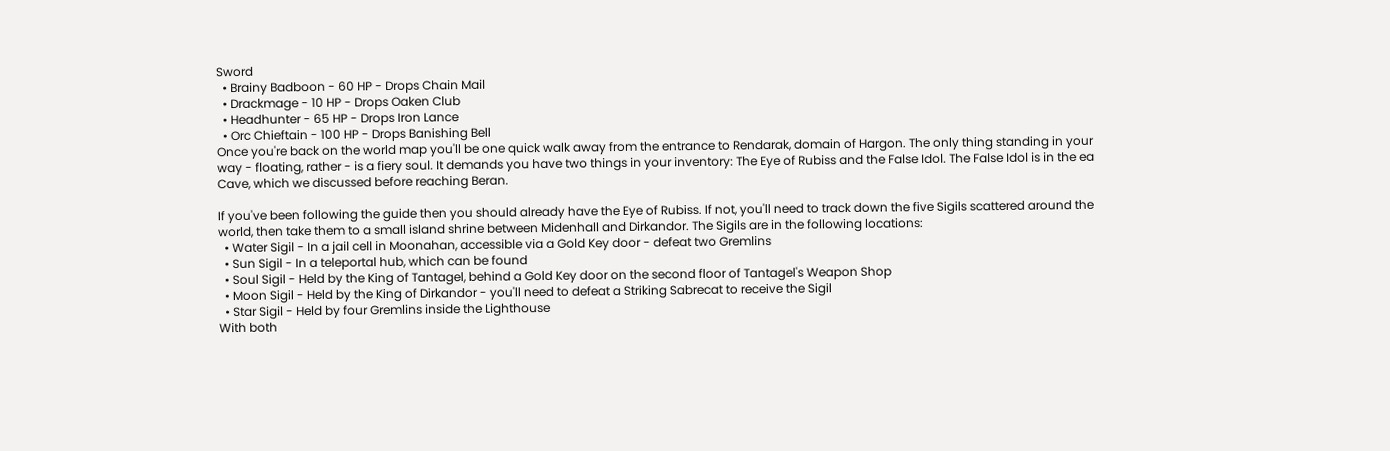Sword
  • Brainy Badboon - 60 HP - Drops Chain Mail
  • Drackmage - 10 HP - Drops Oaken Club
  • Headhunter - 65 HP - Drops Iron Lance
  • Orc Chieftain - 100 HP - Drops Banishing Bell
Once you're back on the world map you'll be one quick walk away from the entrance to Rendarak, domain of Hargon. The only thing standing in your way - floating, rather - is a fiery soul. It demands you have two things in your inventory: The Eye of Rubiss and the False Idol. The False Idol is in the ea Cave, which we discussed before reaching Beran.

If you've been following the guide then you should already have the Eye of Rubiss. If not, you'll need to track down the five Sigils scattered around the world, then take them to a small island shrine between Midenhall and Dirkandor. The Sigils are in the following locations:
  • Water Sigil - In a jail cell in Moonahan, accessible via a Gold Key door - defeat two Gremlins
  • Sun Sigil - In a teleportal hub, which can be found
  • Soul Sigil - Held by the King of Tantagel, behind a Gold Key door on the second floor of Tantagel's Weapon Shop
  • Moon Sigil - Held by the King of Dirkandor - you'll need to defeat a Striking Sabrecat to receive the Sigil
  • Star Sigil - Held by four Gremlins inside the Lighthouse
With both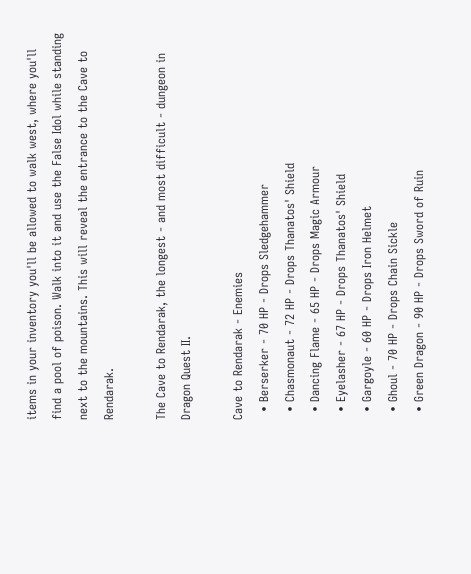items in your inventory you'll be allowed to walk west, where you'll find a pool of poison. Walk into it and use the False Idol while standing next to the mountains. This will reveal the entrance to the Cave to Rendarak.

The Cave to Rendarak, the longest - and most difficult - dungeon in Dragon Quest II.

Cave to Rendarak - Enemies
  • Berserker - 70 HP - Drops Sledgehammer
  • Chasmonaut - 72 HP - Drops Thanatos' Shield
  • Dancing Flame - 65 HP - Drops Magic Armour
  • Eyelasher - 67 HP - Drops Thanatos' Shield
  • Gargoyle - 60 HP - Drops Iron Helmet
  • Ghoul - 70 HP - Drops Chain Sickle
  • Green Dragon - 90 HP - Drops Sword of Ruin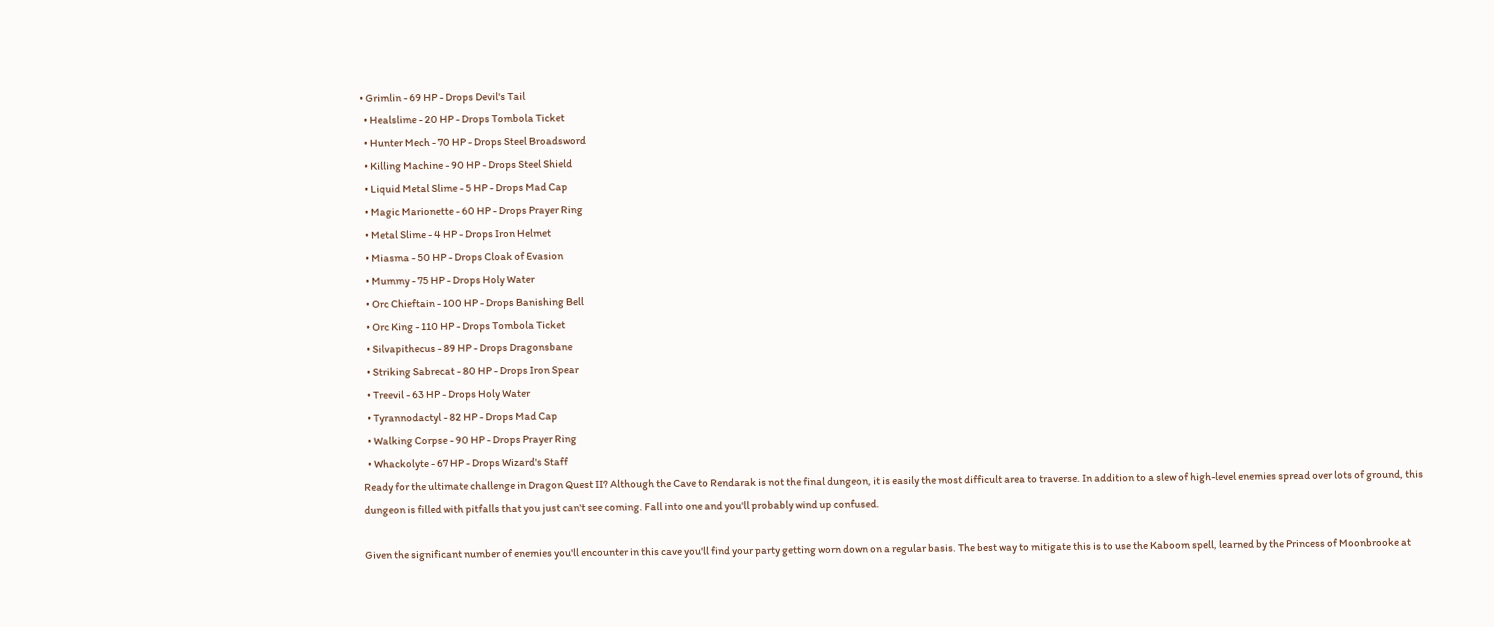• Grimlin - 69 HP - Drops Devil's Tail
  • Healslime - 20 HP - Drops Tombola Ticket
  • Hunter Mech - 70 HP - Drops Steel Broadsword
  • Killing Machine - 90 HP - Drops Steel Shield
  • Liquid Metal Slime - 5 HP - Drops Mad Cap
  • Magic Marionette - 60 HP - Drops Prayer Ring
  • Metal Slime - 4 HP - Drops Iron Helmet
  • Miasma - 50 HP - Drops Cloak of Evasion
  • Mummy - 75 HP - Drops Holy Water
  • Orc Chieftain - 100 HP - Drops Banishing Bell
  • Orc King - 110 HP - Drops Tombola Ticket
  • Silvapithecus - 89 HP - Drops Dragonsbane
  • Striking Sabrecat - 80 HP - Drops Iron Spear
  • Treevil - 63 HP - Drops Holy Water
  • Tyrannodactyl - 82 HP - Drops Mad Cap
  • Walking Corpse - 90 HP - Drops Prayer Ring
  • Whackolyte - 67 HP - Drops Wizard's Staff
Ready for the ultimate challenge in Dragon Quest II? Although the Cave to Rendarak is not the final dungeon, it is easily the most difficult area to traverse. In addition to a slew of high-level enemies spread over lots of ground, this dungeon is filled with pitfalls that you just can't see coming. Fall into one and you'll probably wind up confused.

Given the significant number of enemies you'll encounter in this cave you'll find your party getting worn down on a regular basis. The best way to mitigate this is to use the Kaboom spell, learned by the Princess of Moonbrooke at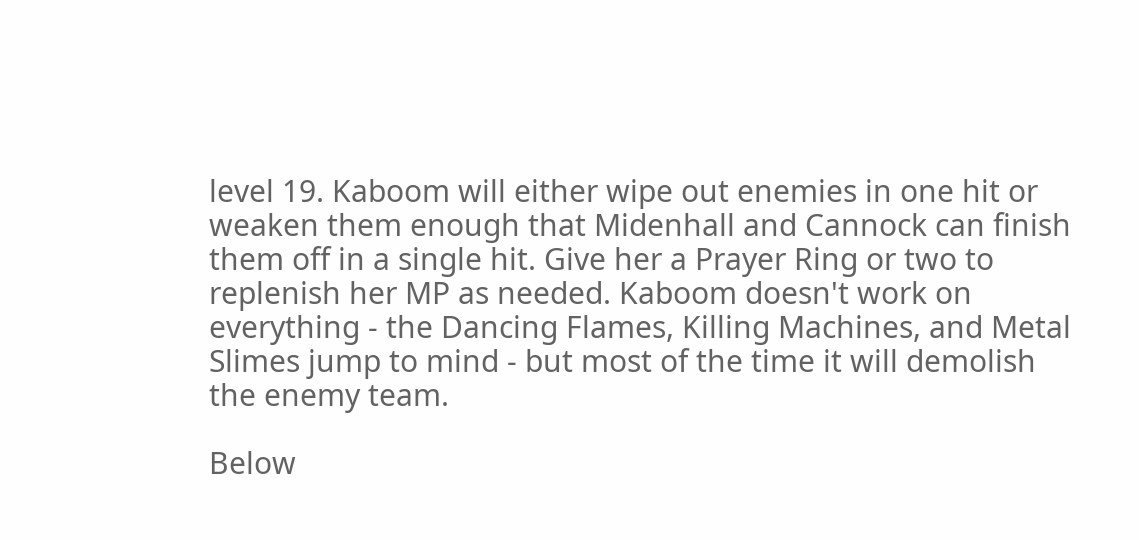level 19. Kaboom will either wipe out enemies in one hit or weaken them enough that Midenhall and Cannock can finish them off in a single hit. Give her a Prayer Ring or two to replenish her MP as needed. Kaboom doesn't work on everything - the Dancing Flames, Killing Machines, and Metal Slimes jump to mind - but most of the time it will demolish the enemy team.

Below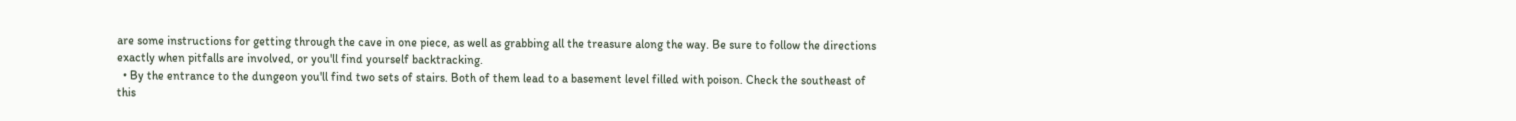are some instructions for getting through the cave in one piece, as well as grabbing all the treasure along the way. Be sure to follow the directions exactly when pitfalls are involved, or you'll find yourself backtracking.
  • By the entrance to the dungeon you'll find two sets of stairs. Both of them lead to a basement level filled with poison. Check the southeast of this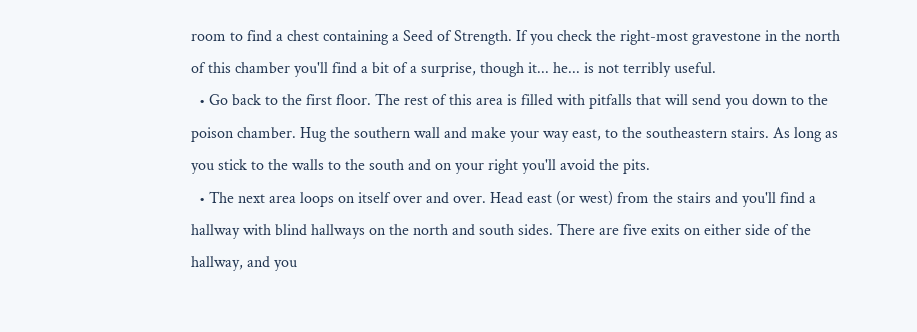room to find a chest containing a Seed of Strength. If you check the right-most gravestone in the north of this chamber you'll find a bit of a surprise, though it... he... is not terribly useful.
  • Go back to the first floor. The rest of this area is filled with pitfalls that will send you down to the poison chamber. Hug the southern wall and make your way east, to the southeastern stairs. As long as you stick to the walls to the south and on your right you'll avoid the pits.
  • The next area loops on itself over and over. Head east (or west) from the stairs and you'll find a hallway with blind hallways on the north and south sides. There are five exits on either side of the hallway, and you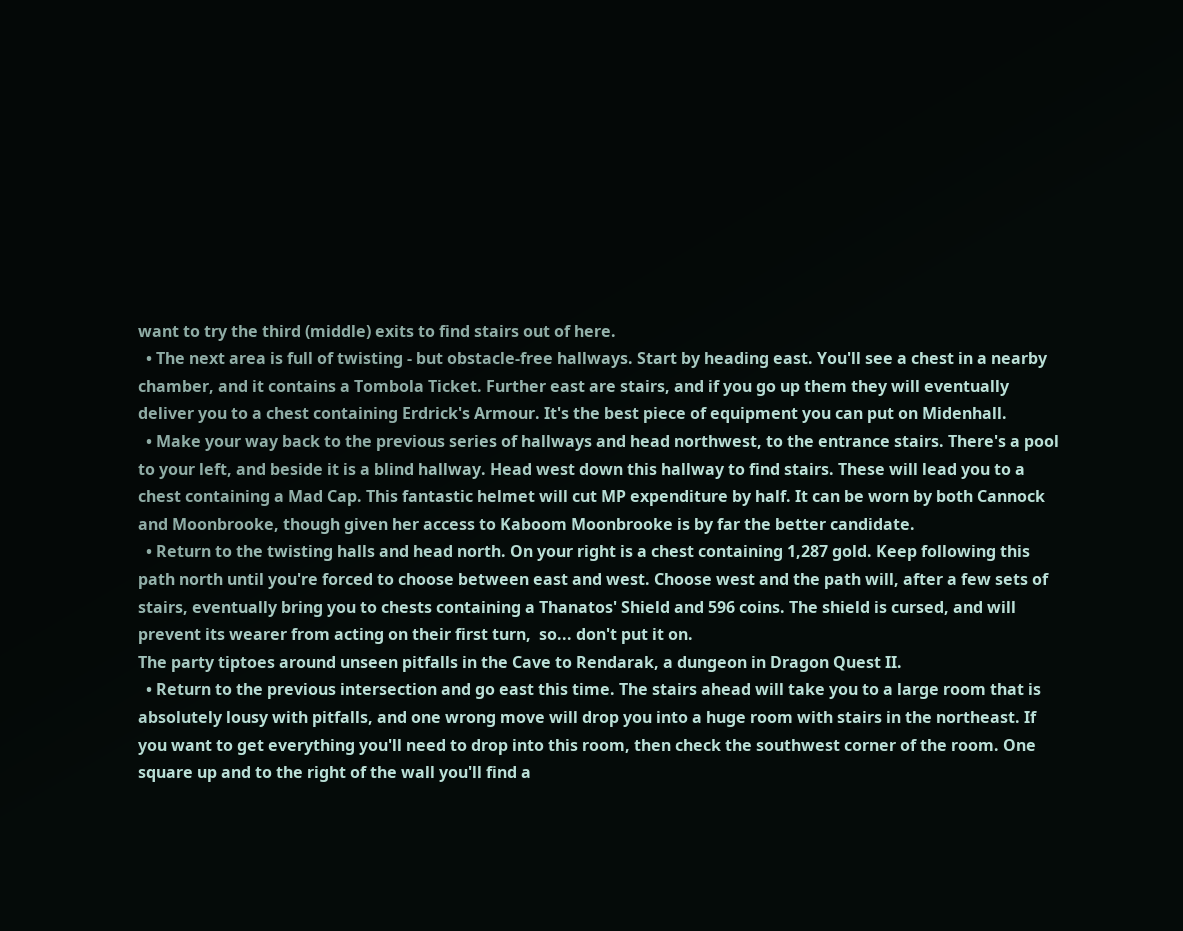want to try the third (middle) exits to find stairs out of here.
  • The next area is full of twisting - but obstacle-free hallways. Start by heading east. You'll see a chest in a nearby chamber, and it contains a Tombola Ticket. Further east are stairs, and if you go up them they will eventually deliver you to a chest containing Erdrick's Armour. It's the best piece of equipment you can put on Midenhall.
  • Make your way back to the previous series of hallways and head northwest, to the entrance stairs. There's a pool to your left, and beside it is a blind hallway. Head west down this hallway to find stairs. These will lead you to a chest containing a Mad Cap. This fantastic helmet will cut MP expenditure by half. It can be worn by both Cannock and Moonbrooke, though given her access to Kaboom Moonbrooke is by far the better candidate.
  • Return to the twisting halls and head north. On your right is a chest containing 1,287 gold. Keep following this path north until you're forced to choose between east and west. Choose west and the path will, after a few sets of stairs, eventually bring you to chests containing a Thanatos' Shield and 596 coins. The shield is cursed, and will prevent its wearer from acting on their first turn,  so... don't put it on.
The party tiptoes around unseen pitfalls in the Cave to Rendarak, a dungeon in Dragon Quest II.
  • Return to the previous intersection and go east this time. The stairs ahead will take you to a large room that is absolutely lousy with pitfalls, and one wrong move will drop you into a huge room with stairs in the northeast. If you want to get everything you'll need to drop into this room, then check the southwest corner of the room. One square up and to the right of the wall you'll find a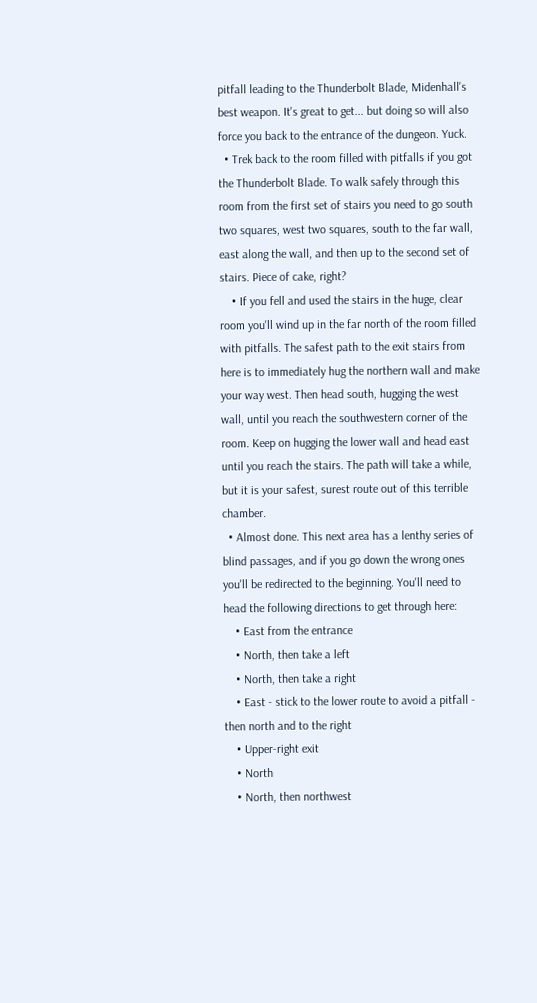pitfall leading to the Thunderbolt Blade, Midenhall's best weapon. It's great to get... but doing so will also force you back to the entrance of the dungeon. Yuck.
  • Trek back to the room filled with pitfalls if you got the Thunderbolt Blade. To walk safely through this room from the first set of stairs you need to go south two squares, west two squares, south to the far wall, east along the wall, and then up to the second set of stairs. Piece of cake, right?
    • If you fell and used the stairs in the huge, clear room you'll wind up in the far north of the room filled with pitfalls. The safest path to the exit stairs from here is to immediately hug the northern wall and make your way west. Then head south, hugging the west wall, until you reach the southwestern corner of the room. Keep on hugging the lower wall and head east until you reach the stairs. The path will take a while, but it is your safest, surest route out of this terrible chamber.
  • Almost done. This next area has a lenthy series of blind passages, and if you go down the wrong ones you'll be redirected to the beginning. You'll need to head the following directions to get through here:
    • East from the entrance
    • North, then take a left
    • North, then take a right
    • East - stick to the lower route to avoid a pitfall - then north and to the right
    • Upper-right exit
    • North
    • North, then northwest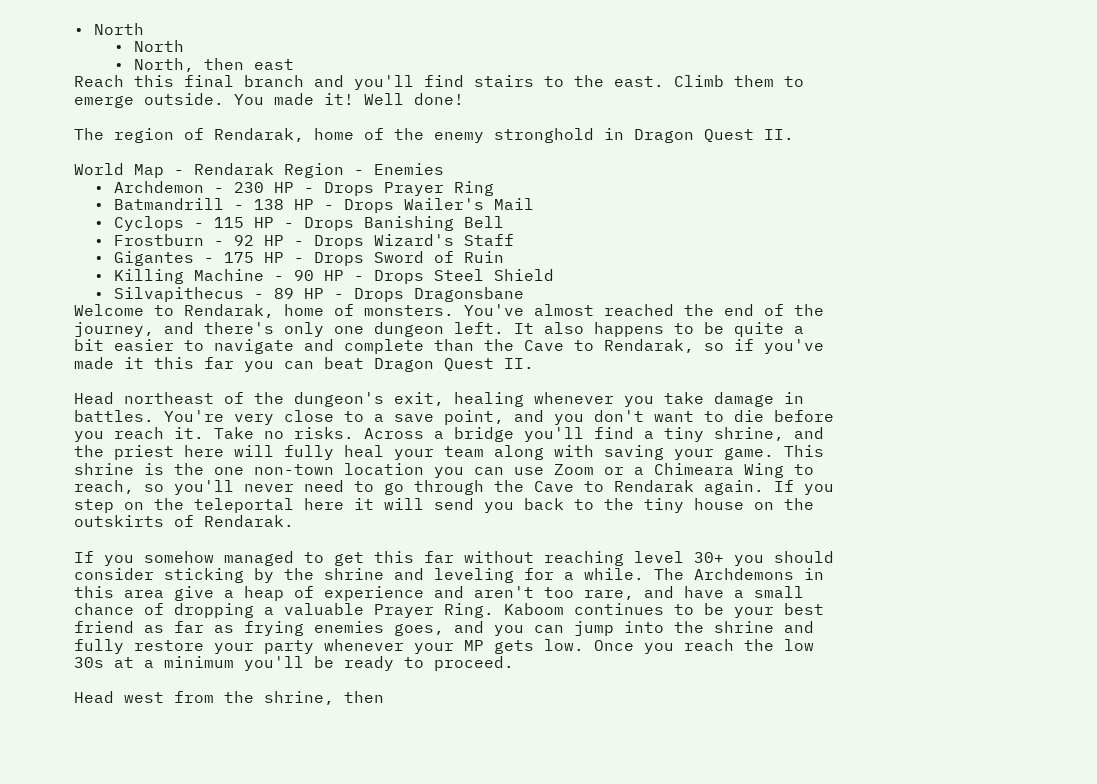• North
    • North
    • North, then east
Reach this final branch and you'll find stairs to the east. Climb them to emerge outside. You made it! Well done!

The region of Rendarak, home of the enemy stronghold in Dragon Quest II.

World Map - Rendarak Region - Enemies
  • Archdemon - 230 HP - Drops Prayer Ring
  • Batmandrill - 138 HP - Drops Wailer's Mail
  • Cyclops - 115 HP - Drops Banishing Bell
  • Frostburn - 92 HP - Drops Wizard's Staff
  • Gigantes - 175 HP - Drops Sword of Ruin
  • Killing Machine - 90 HP - Drops Steel Shield
  • Silvapithecus - 89 HP - Drops Dragonsbane
Welcome to Rendarak, home of monsters. You've almost reached the end of the journey, and there's only one dungeon left. It also happens to be quite a bit easier to navigate and complete than the Cave to Rendarak, so if you've made it this far you can beat Dragon Quest II.

Head northeast of the dungeon's exit, healing whenever you take damage in battles. You're very close to a save point, and you don't want to die before you reach it. Take no risks. Across a bridge you'll find a tiny shrine, and the priest here will fully heal your team along with saving your game. This shrine is the one non-town location you can use Zoom or a Chimeara Wing to reach, so you'll never need to go through the Cave to Rendarak again. If you step on the teleportal here it will send you back to the tiny house on the outskirts of Rendarak.

If you somehow managed to get this far without reaching level 30+ you should consider sticking by the shrine and leveling for a while. The Archdemons in this area give a heap of experience and aren't too rare, and have a small chance of dropping a valuable Prayer Ring. Kaboom continues to be your best friend as far as frying enemies goes, and you can jump into the shrine and fully restore your party whenever your MP gets low. Once you reach the low 30s at a minimum you'll be ready to proceed.

Head west from the shrine, then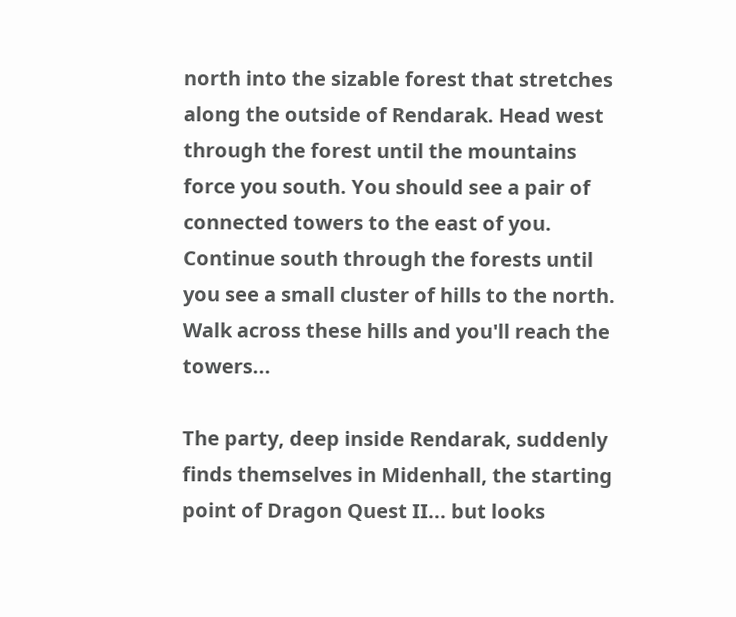north into the sizable forest that stretches along the outside of Rendarak. Head west through the forest until the mountains force you south. You should see a pair of connected towers to the east of you. Continue south through the forests until you see a small cluster of hills to the north. Walk across these hills and you'll reach the towers...

The party, deep inside Rendarak, suddenly finds themselves in Midenhall, the starting point of Dragon Quest II... but looks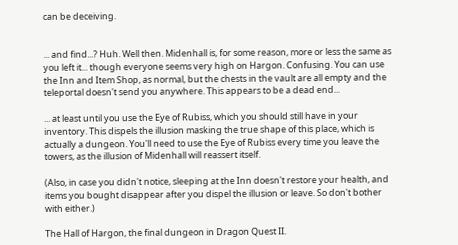can be deceiving.


... and find...? Huh. Well then. Midenhall is, for some reason, more or less the same as you left it... though everyone seems very high on Hargon. Confusing. You can use the Inn and Item Shop, as normal, but the chests in the vault are all empty and the teleportal doesn't send you anywhere. This appears to be a dead end...

... at least until you use the Eye of Rubiss, which you should still have in your inventory. This dispels the illusion masking the true shape of this place, which is actually a dungeon. You'll need to use the Eye of Rubiss every time you leave the towers, as the illusion of Midenhall will reassert itself.

(Also, in case you didn't notice, sleeping at the Inn doesn't restore your health, and items you bought disappear after you dispel the illusion or leave. So don't bother with either.)

The Hall of Hargon, the final dungeon in Dragon Quest II.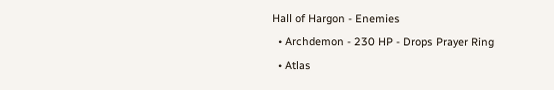Hall of Hargon - Enemies
  • Archdemon - 230 HP - Drops Prayer Ring
  • Atlas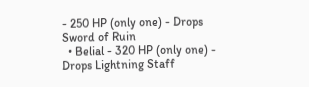- 250 HP (only one) - Drops Sword of Ruin
  • Belial - 320 HP (only one) - Drops Lightning Staff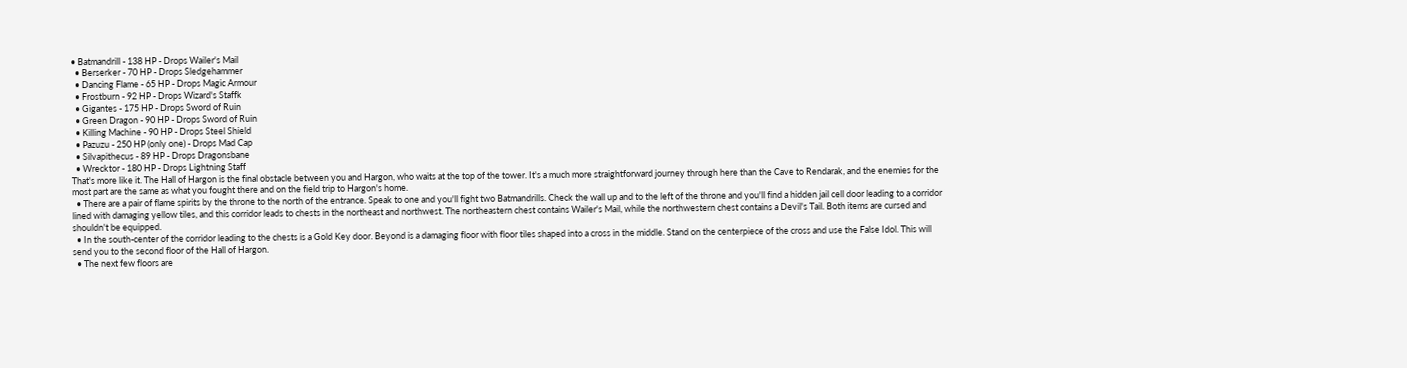• Batmandrill - 138 HP - Drops Wailer's Mail
  • Berserker - 70 HP - Drops Sledgehammer
  • Dancing Flame - 65 HP - Drops Magic Armour
  • Frostburn - 92 HP - Drops Wizard's Staffk
  • Gigantes - 175 HP - Drops Sword of Ruin
  • Green Dragon - 90 HP - Drops Sword of Ruin
  • Killing Machine - 90 HP - Drops Steel Shield
  • Pazuzu - 250 HP (only one) - Drops Mad Cap
  • Silvapithecus - 89 HP - Drops Dragonsbane
  • Wrecktor - 180 HP - Drops Lightning Staff
That's more like it. The Hall of Hargon is the final obstacle between you and Hargon, who waits at the top of the tower. It's a much more straightforward journey through here than the Cave to Rendarak, and the enemies for the most part are the same as what you fought there and on the field trip to Hargon's home.
  • There are a pair of flame spirits by the throne to the north of the entrance. Speak to one and you'll fight two Batmandrills. Check the wall up and to the left of the throne and you'll find a hidden jail cell door leading to a corridor lined with damaging yellow tiles, and this corridor leads to chests in the northeast and northwest. The northeastern chest contains Wailer's Mail, while the northwestern chest contains a Devil's Tail. Both items are cursed and shouldn't be equipped.
  • In the south-center of the corridor leading to the chests is a Gold Key door. Beyond is a damaging floor with floor tiles shaped into a cross in the middle. Stand on the centerpiece of the cross and use the False Idol. This will send you to the second floor of the Hall of Hargon.
  • The next few floors are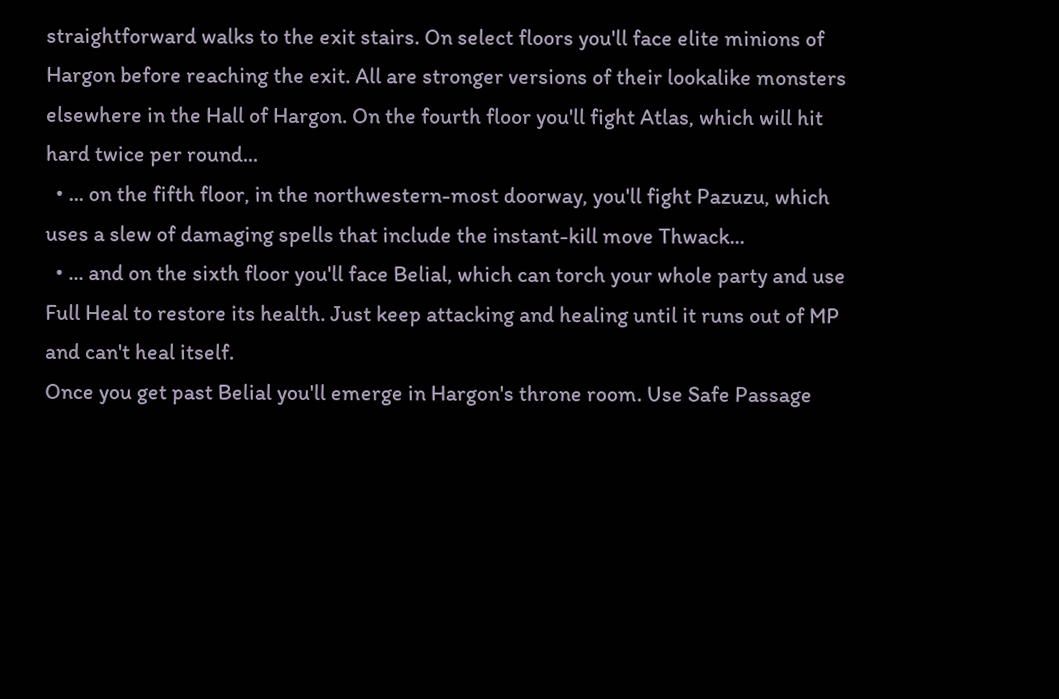straightforward walks to the exit stairs. On select floors you'll face elite minions of Hargon before reaching the exit. All are stronger versions of their lookalike monsters elsewhere in the Hall of Hargon. On the fourth floor you'll fight Atlas, which will hit hard twice per round...
  • ... on the fifth floor, in the northwestern-most doorway, you'll fight Pazuzu, which uses a slew of damaging spells that include the instant-kill move Thwack...
  • ... and on the sixth floor you'll face Belial, which can torch your whole party and use Full Heal to restore its health. Just keep attacking and healing until it runs out of MP and can't heal itself.
Once you get past Belial you'll emerge in Hargon's throne room. Use Safe Passage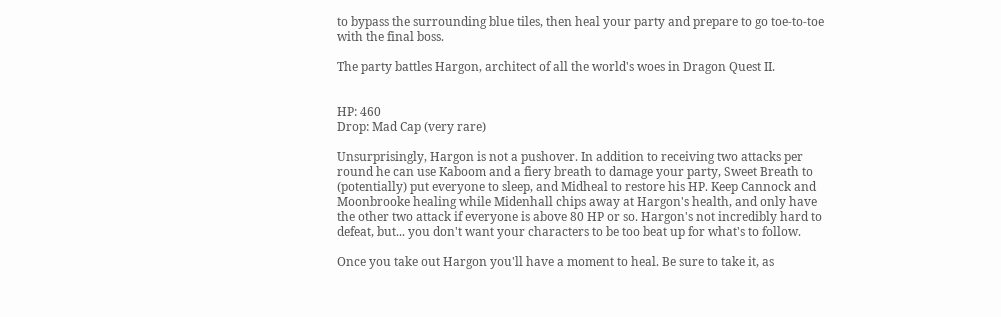to bypass the surrounding blue tiles, then heal your party and prepare to go toe-to-toe with the final boss.

The party battles Hargon, architect of all the world's woes in Dragon Quest II.


HP: 460
Drop: Mad Cap (very rare)

Unsurprisingly, Hargon is not a pushover. In addition to receiving two attacks per round he can use Kaboom and a fiery breath to damage your party, Sweet Breath to (potentially) put everyone to sleep, and Midheal to restore his HP. Keep Cannock and Moonbrooke healing while Midenhall chips away at Hargon's health, and only have the other two attack if everyone is above 80 HP or so. Hargon's not incredibly hard to defeat, but... you don't want your characters to be too beat up for what's to follow.

Once you take out Hargon you'll have a moment to heal. Be sure to take it, as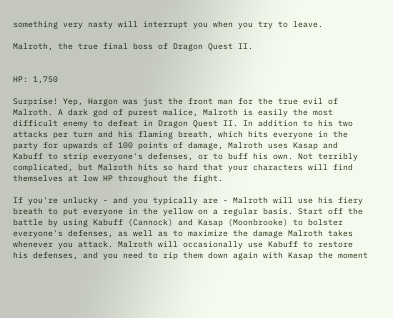something very nasty will interrupt you when you try to leave.

Malroth, the true final boss of Dragon Quest II.


HP: 1,750

Surprise! Yep, Hargon was just the front man for the true evil of Malroth. A dark god of purest malice, Malroth is easily the most difficult enemy to defeat in Dragon Quest II. In addition to his two attacks per turn and his flaming breath, which hits everyone in the party for upwards of 100 points of damage, Malroth uses Kasap and Kabuff to strip everyone's defenses, or to buff his own. Not terribly complicated, but Malroth hits so hard that your characters will find themselves at low HP throughout the fight.

If you're unlucky - and you typically are - Malroth will use his fiery breath to put everyone in the yellow on a regular basis. Start off the battle by using Kabuff (Cannock) and Kasap (Moonbrooke) to bolster everyone's defenses, as well as to maximize the damage Malroth takes whenever you attack. Malroth will occasionally use Kabuff to restore his defenses, and you need to rip them down again with Kasap the moment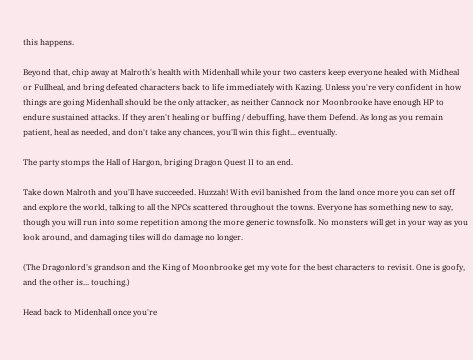this happens.

Beyond that, chip away at Malroth's health with Midenhall while your two casters keep everyone healed with Midheal or Fullheal, and bring defeated characters back to life immediately with Kazing. Unless you're very confident in how things are going Midenhall should be the only attacker, as neither Cannock nor Moonbrooke have enough HP to endure sustained attacks. If they aren't healing or buffing / debuffing, have them Defend. As long as you remain patient, heal as needed, and don't take any chances, you'll win this fight... eventually.

The party stomps the Hall of Hargon, briging Dragon Quest II to an end.

Take down Malroth and you'll have succeeded. Huzzah! With evil banished from the land once more you can set off and explore the world, talking to all the NPCs scattered throughout the towns. Everyone has something new to say, though you will run into some repetition among the more generic townsfolk. No monsters will get in your way as you look around, and damaging tiles will do damage no longer.

(The Dragonlord's grandson and the King of Moonbrooke get my vote for the best characters to revisit. One is goofy, and the other is... touching.)

Head back to Midenhall once you're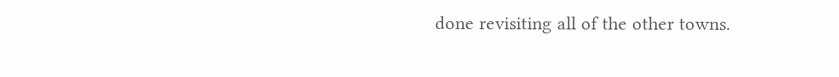done revisiting all of the other towns.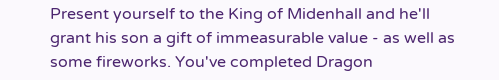Present yourself to the King of Midenhall and he'll grant his son a gift of immeasurable value - as well as some fireworks. You've completed Dragon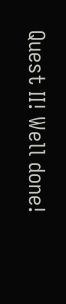Quest II! Well done!